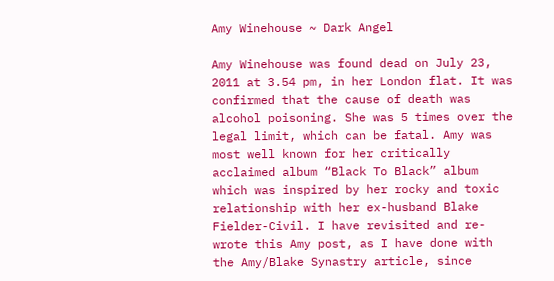Amy Winehouse ~ Dark Angel

Amy Winehouse was found dead on July 23, 2011 at 3.54 pm, in her London flat. It was confirmed that the cause of death was alcohol poisoning. She was 5 times over the legal limit, which can be fatal. Amy was most well known for her critically acclaimed album “Black To Black” album which was inspired by her rocky and toxic relationship with her ex-husband Blake Fielder-Civil. I have revisited and re-wrote this Amy post, as I have done with the Amy/Blake Synastry article, since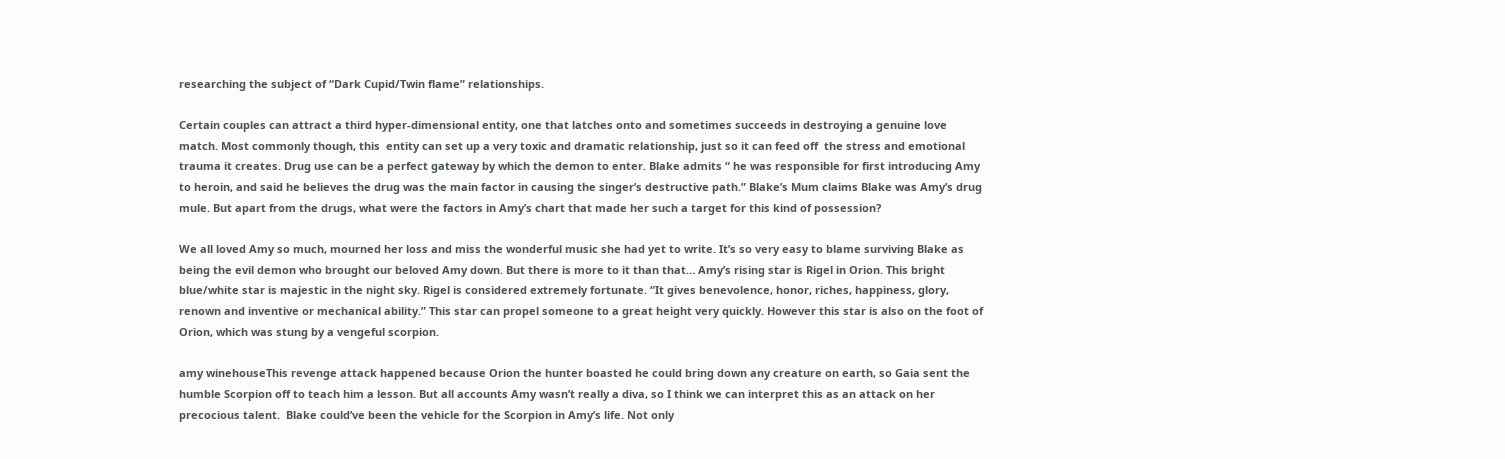researching the subject of “Dark Cupid/Twin flame” relationships.

Certain couples can attract a third hyper-dimensional entity, one that latches onto and sometimes succeeds in destroying a genuine love match. Most commonly though, this  entity can set up a very toxic and dramatic relationship, just so it can feed off  the stress and emotional trauma it creates. Drug use can be a perfect gateway by which the demon to enter. Blake admits “ he was responsible for first introducing Amy to heroin, and said he believes the drug was the main factor in causing the singer’s destructive path.” Blake’s Mum claims Blake was Amy’s drug mule. But apart from the drugs, what were the factors in Amy’s chart that made her such a target for this kind of possession?

We all loved Amy so much, mourned her loss and miss the wonderful music she had yet to write. It’s so very easy to blame surviving Blake as being the evil demon who brought our beloved Amy down. But there is more to it than that… Amy’s rising star is Rigel in Orion. This bright blue/white star is majestic in the night sky. Rigel is considered extremely fortunate. “It gives benevolence, honor, riches, happiness, glory, renown and inventive or mechanical ability.” This star can propel someone to a great height very quickly. However this star is also on the foot of Orion, which was stung by a vengeful scorpion.

amy winehouseThis revenge attack happened because Orion the hunter boasted he could bring down any creature on earth, so Gaia sent the humble Scorpion off to teach him a lesson. But all accounts Amy wasn’t really a diva, so I think we can interpret this as an attack on her precocious talent.  Blake could’ve been the vehicle for the Scorpion in Amy’s life. Not only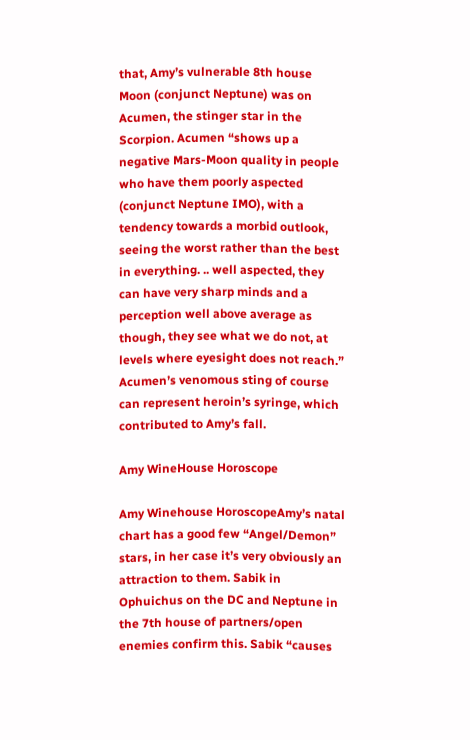that, Amy’s vulnerable 8th house Moon (conjunct Neptune) was on Acumen, the stinger star in the Scorpion. Acumen “shows up a negative Mars-Moon quality in people who have them poorly aspected (conjunct Neptune IMO), with a tendency towards a morbid outlook, seeing the worst rather than the best in everything. .. well aspected, they can have very sharp minds and a perception well above average as though, they see what we do not, at levels where eyesight does not reach.” Acumen’s venomous sting of course can represent heroin’s syringe, which contributed to Amy’s fall.

Amy WineHouse Horoscope

Amy Winehouse HoroscopeAmy’s natal chart has a good few “Angel/Demon” stars, in her case it’s very obviously an attraction to them. Sabik in Ophuichus on the DC and Neptune in the 7th house of partners/open enemies confirm this. Sabik “causes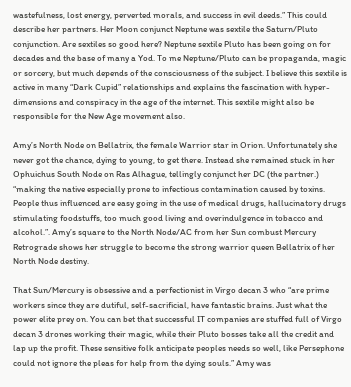wastefulness, lost energy, perverted morals, and success in evil deeds.” This could describe her partners. Her Moon conjunct Neptune was sextile the Saturn/Pluto conjunction. Are sextiles so good here? Neptune sextile Pluto has been going on for decades and the base of many a Yod. To me Neptune/Pluto can be propaganda, magic or sorcery, but much depends of the consciousness of the subject. I believe this sextile is active in many “Dark Cupid” relationships and explains the fascination with hyper-dimensions and conspiracy in the age of the internet. This sextile might also be responsible for the New Age movement also.

Amy’s North Node on Bellatrix, the female Warrior star in Orion. Unfortunately she never got the chance, dying to young, to get there. Instead she remained stuck in her Ophuichus South Node on Ras Alhague, tellingly conjunct her DC (the partner.) “making the native especially prone to infectious contamination caused by toxins. People thus influenced are easy going in the use of medical drugs, hallucinatory drugs stimulating foodstuffs, too much good living and overindulgence in tobacco and alcohol.”. Amy’s square to the North Node/AC from her Sun combust Mercury Retrograde shows her struggle to become the strong warrior queen Bellatrix of her North Node destiny.

That Sun/Mercury is obsessive and a perfectionist in Virgo decan 3 who “are prime workers since they are dutiful, self-sacrificial, have fantastic brains. Just what the power elite prey on. You can bet that successful IT companies are stuffed full of Virgo decan 3 drones working their magic, while their Pluto bosses take all the credit and lap up the profit. These sensitive folk anticipate peoples needs so well, like Persephone could not ignore the pleas for help from the dying souls.” Amy was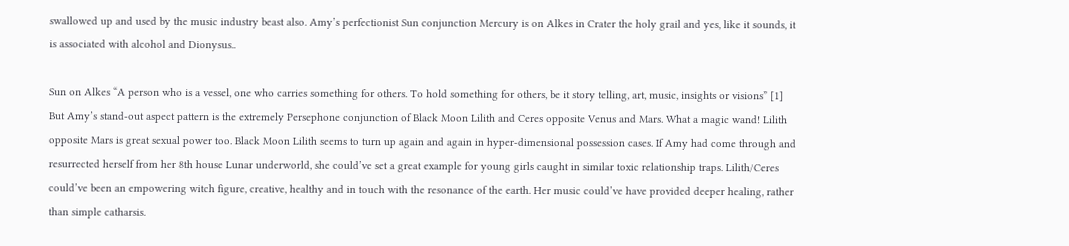swallowed up and used by the music industry beast also. Amy’s perfectionist Sun conjunction Mercury is on Alkes in Crater the holy grail and yes, like it sounds, it is associated with alcohol and Dionysus..

Sun on Alkes “A person who is a vessel, one who carries something for others. To hold something for others, be it story telling, art, music, insights or visions” [1] But Amy’s stand-out aspect pattern is the extremely Persephone conjunction of Black Moon Lilith and Ceres opposite Venus and Mars. What a magic wand! Lilith opposite Mars is great sexual power too. Black Moon Lilith seems to turn up again and again in hyper-dimensional possession cases. If Amy had come through and resurrected herself from her 8th house Lunar underworld, she could’ve set a great example for young girls caught in similar toxic relationship traps. Lilith/Ceres could’ve been an empowering witch figure, creative, healthy and in touch with the resonance of the earth. Her music could’ve have provided deeper healing, rather than simple catharsis.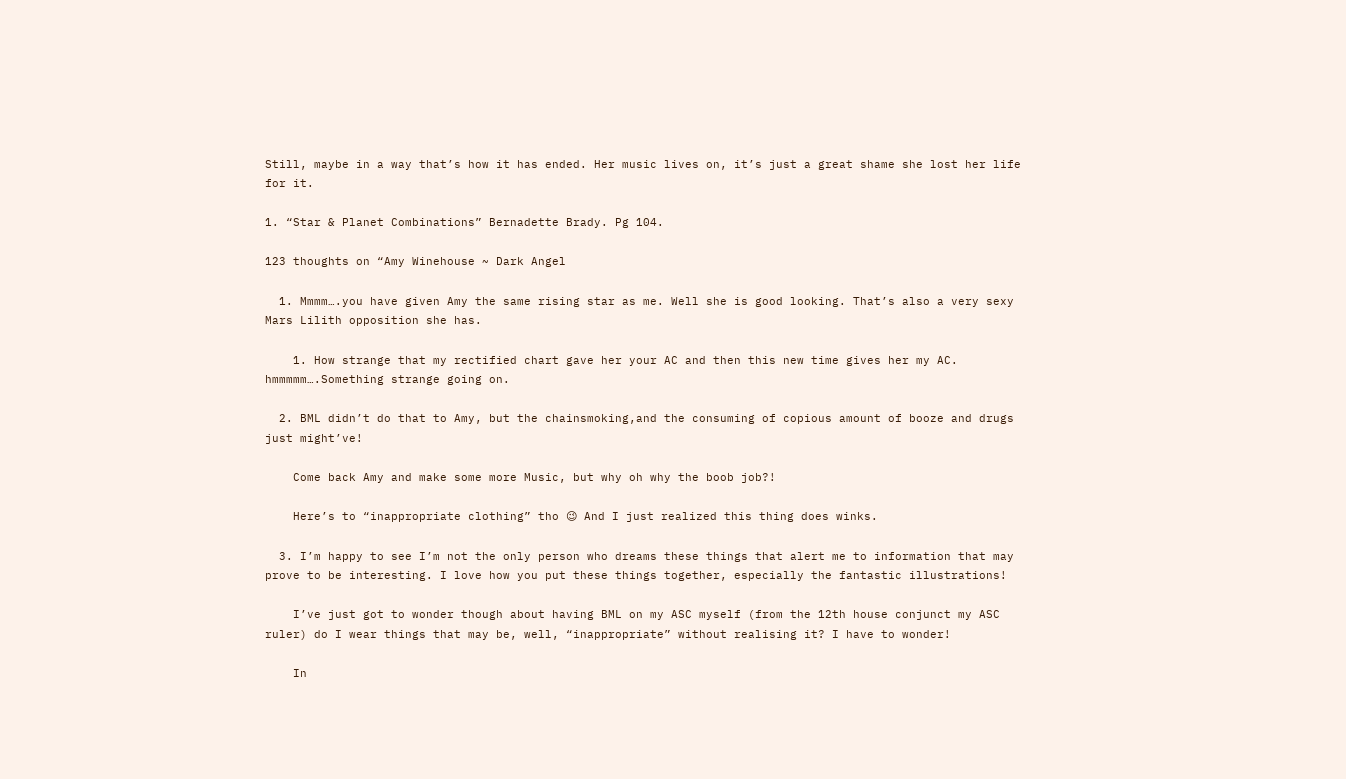Still, maybe in a way that’s how it has ended. Her music lives on, it’s just a great shame she lost her life for it.

1. “Star & Planet Combinations” Bernadette Brady. Pg 104.

123 thoughts on “Amy Winehouse ~ Dark Angel

  1. Mmmm….you have given Amy the same rising star as me. Well she is good looking. That’s also a very sexy Mars Lilith opposition she has.

    1. How strange that my rectified chart gave her your AC and then this new time gives her my AC. hmmmmm….Something strange going on.

  2. BML didn’t do that to Amy, but the chainsmoking,and the consuming of copious amount of booze and drugs just might’ve!

    Come back Amy and make some more Music, but why oh why the boob job?!

    Here’s to “inappropriate clothing” tho 😉 And I just realized this thing does winks.

  3. I’m happy to see I’m not the only person who dreams these things that alert me to information that may prove to be interesting. I love how you put these things together, especially the fantastic illustrations!

    I’ve just got to wonder though about having BML on my ASC myself (from the 12th house conjunct my ASC ruler) do I wear things that may be, well, “inappropriate” without realising it? I have to wonder!

    In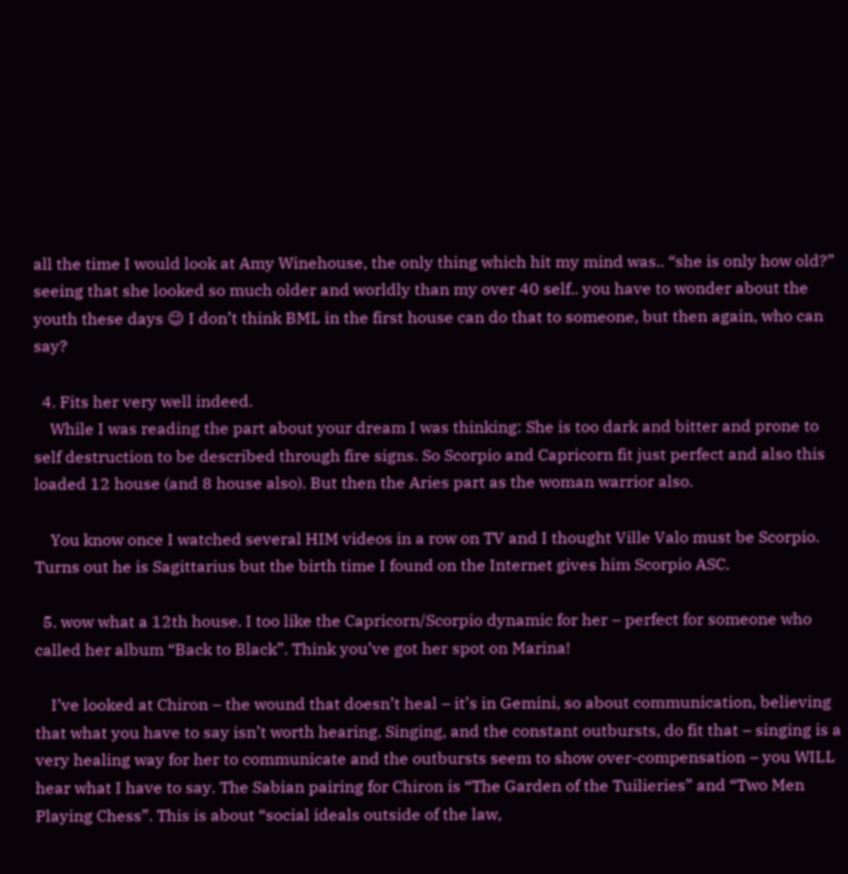all the time I would look at Amy Winehouse, the only thing which hit my mind was.. “she is only how old?” seeing that she looked so much older and worldly than my over 40 self.. you have to wonder about the youth these days 😉 I don’t think BML in the first house can do that to someone, but then again, who can say?

  4. Fits her very well indeed.
    While I was reading the part about your dream I was thinking: She is too dark and bitter and prone to self destruction to be described through fire signs. So Scorpio and Capricorn fit just perfect and also this loaded 12 house (and 8 house also). But then the Aries part as the woman warrior also.

    You know once I watched several HIM videos in a row on TV and I thought Ville Valo must be Scorpio. Turns out he is Sagittarius but the birth time I found on the Internet gives him Scorpio ASC.

  5. wow what a 12th house. I too like the Capricorn/Scorpio dynamic for her – perfect for someone who called her album “Back to Black”. Think you’ve got her spot on Marina!

    I’ve looked at Chiron – the wound that doesn’t heal – it’s in Gemini, so about communication, believing that what you have to say isn’t worth hearing. Singing, and the constant outbursts, do fit that – singing is a very healing way for her to communicate and the outbursts seem to show over-compensation – you WILL hear what I have to say. The Sabian pairing for Chiron is “The Garden of the Tuilieries” and “Two Men Playing Chess”. This is about “social ideals outside of the law,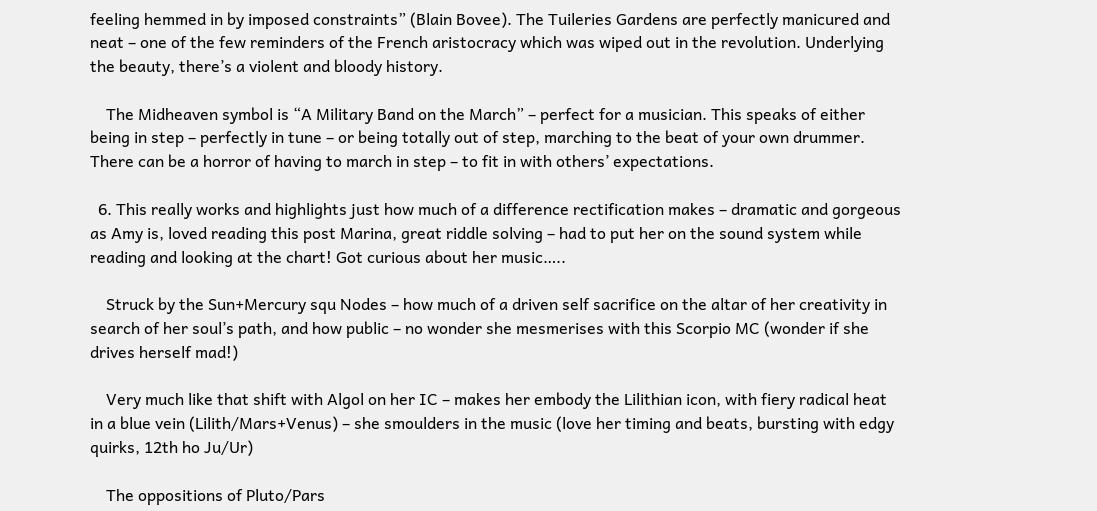feeling hemmed in by imposed constraints” (Blain Bovee). The Tuileries Gardens are perfectly manicured and neat – one of the few reminders of the French aristocracy which was wiped out in the revolution. Underlying the beauty, there’s a violent and bloody history.

    The Midheaven symbol is “A Military Band on the March” – perfect for a musician. This speaks of either being in step – perfectly in tune – or being totally out of step, marching to the beat of your own drummer. There can be a horror of having to march in step – to fit in with others’ expectations.

  6. This really works and highlights just how much of a difference rectification makes – dramatic and gorgeous as Amy is, loved reading this post Marina, great riddle solving – had to put her on the sound system while reading and looking at the chart! Got curious about her music…..

    Struck by the Sun+Mercury squ Nodes – how much of a driven self sacrifice on the altar of her creativity in search of her soul’s path, and how public – no wonder she mesmerises with this Scorpio MC (wonder if she drives herself mad!)

    Very much like that shift with Algol on her IC – makes her embody the Lilithian icon, with fiery radical heat in a blue vein (Lilith/Mars+Venus) – she smoulders in the music (love her timing and beats, bursting with edgy quirks, 12th ho Ju/Ur)

    The oppositions of Pluto/Pars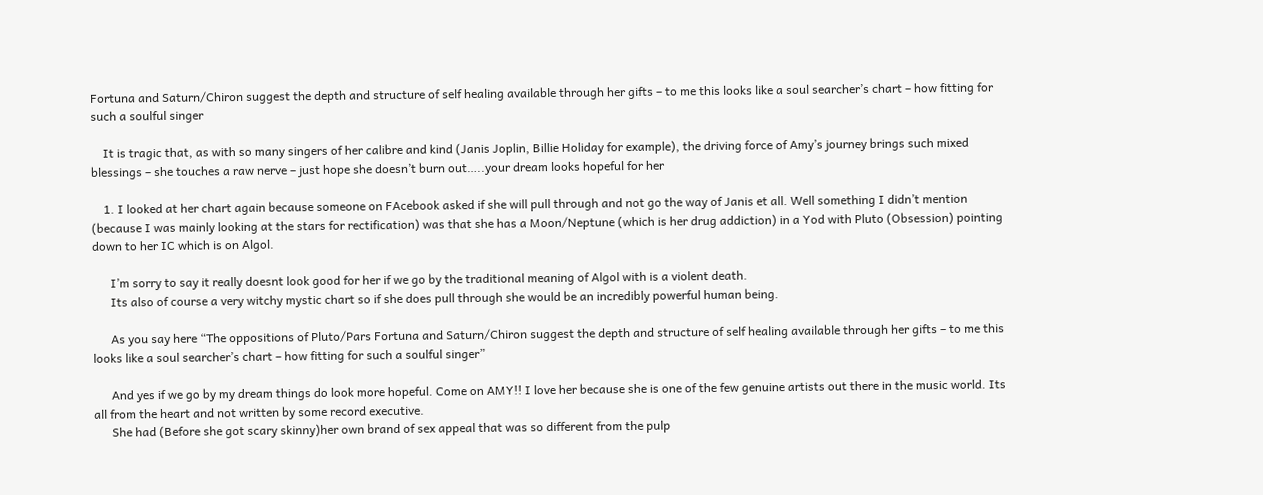Fortuna and Saturn/Chiron suggest the depth and structure of self healing available through her gifts – to me this looks like a soul searcher’s chart – how fitting for such a soulful singer

    It is tragic that, as with so many singers of her calibre and kind (Janis Joplin, Billie Holiday for example), the driving force of Amy’s journey brings such mixed blessings – she touches a raw nerve – just hope she doesn’t burn out…..your dream looks hopeful for her

    1. I looked at her chart again because someone on FAcebook asked if she will pull through and not go the way of Janis et all. Well something I didn’t mention (because I was mainly looking at the stars for rectification) was that she has a Moon/Neptune (which is her drug addiction) in a Yod with Pluto (Obsession) pointing down to her IC which is on Algol.

      I’m sorry to say it really doesnt look good for her if we go by the traditional meaning of Algol with is a violent death.
      Its also of course a very witchy mystic chart so if she does pull through she would be an incredibly powerful human being.

      As you say here “The oppositions of Pluto/Pars Fortuna and Saturn/Chiron suggest the depth and structure of self healing available through her gifts – to me this looks like a soul searcher’s chart – how fitting for such a soulful singer”

      And yes if we go by my dream things do look more hopeful. Come on AMY!! I love her because she is one of the few genuine artists out there in the music world. Its all from the heart and not written by some record executive.
      She had (Before she got scary skinny)her own brand of sex appeal that was so different from the pulp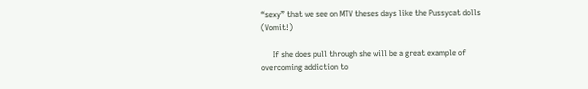“sexy” that we see on MTV theses days like the Pussycat dolls (Vomit!)

      If she does pull through she will be a great example of overcoming addiction to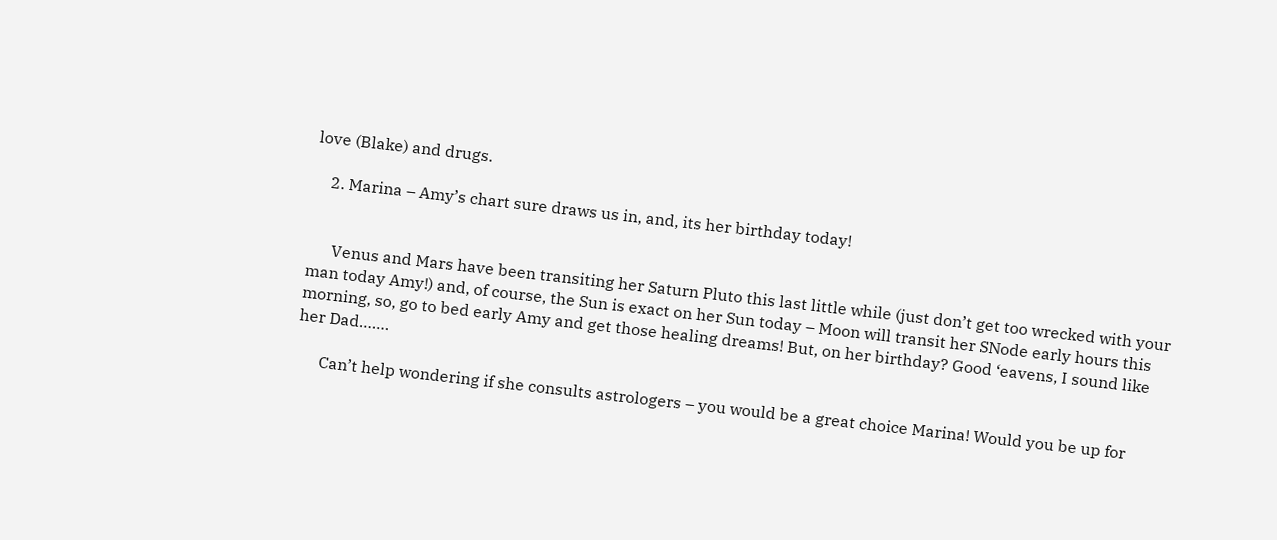love (Blake) and drugs.

    2. Marina – Amy’s chart sure draws us in, and, its her birthday today!


      Venus and Mars have been transiting her Saturn Pluto this last little while (just don’t get too wrecked with your man today Amy!) and, of course, the Sun is exact on her Sun today – Moon will transit her SNode early hours this morning, so, go to bed early Amy and get those healing dreams! But, on her birthday? Good ‘eavens, I sound like her Dad…….

      Can’t help wondering if she consults astrologers – you would be a great choice Marina! Would you be up for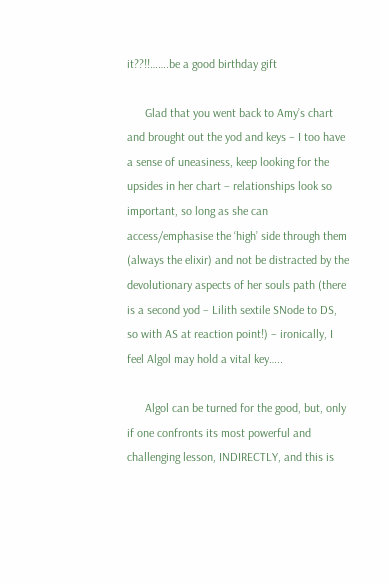it??!!…….be a good birthday gift

      Glad that you went back to Amy’s chart and brought out the yod and keys – I too have a sense of uneasiness, keep looking for the upsides in her chart – relationships look so important, so long as she can access/emphasise the ‘high’ side through them (always the elixir) and not be distracted by the devolutionary aspects of her souls path (there is a second yod – Lilith sextile SNode to DS, so with AS at reaction point!) – ironically, I feel Algol may hold a vital key…..

      Algol can be turned for the good, but, only if one confronts its most powerful and challenging lesson, INDIRECTLY, and this is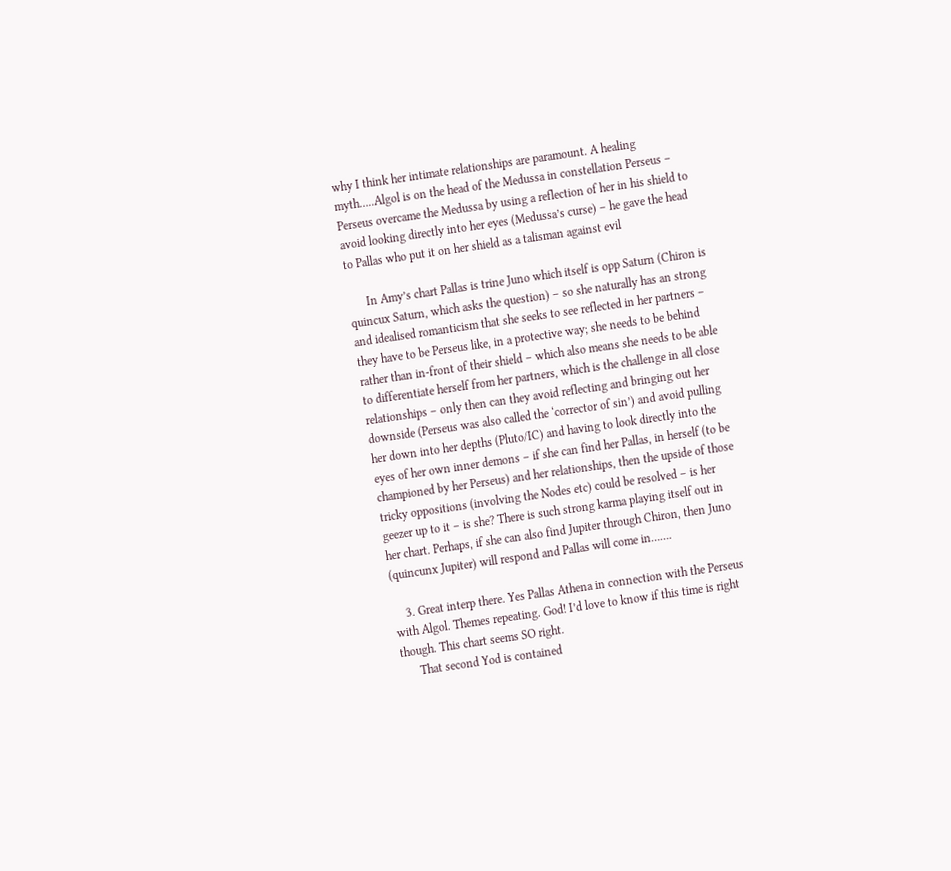why I think her intimate relationships are paramount. A healing myth…..Algol is on the head of the Medussa in constellation Perseus – Perseus overcame the Medussa by using a reflection of her in his shield to avoid looking directly into her eyes (Medussa’s curse) – he gave the head to Pallas who put it on her shield as a talisman against evil

      In Amy’s chart Pallas is trine Juno which itself is opp Saturn (Chiron is quincux Saturn, which asks the question) – so she naturally has an strong and idealised romanticism that she seeks to see reflected in her partners – they have to be Perseus like, in a protective way; she needs to be behind rather than in-front of their shield – which also means she needs to be able to differentiate herself from her partners, which is the challenge in all close relationships – only then can they avoid reflecting and bringing out her downside (Perseus was also called the ‘corrector of sin’) and avoid pulling her down into her depths (Pluto/IC) and having to look directly into the eyes of her own inner demons – if she can find her Pallas, in herself (to be championed by her Perseus) and her relationships, then the upside of those tricky oppositions (involving the Nodes etc) could be resolved – is her geezer up to it – is she? There is such strong karma playing itself out in her chart. Perhaps, if she can also find Jupiter through Chiron, then Juno (quincunx Jupiter) will respond and Pallas will come in…….

    3. Great interp there. Yes Pallas Athena in connection with the Perseus with Algol. Themes repeating. God! I’d love to know if this time is right though. This chart seems SO right.
      That second Yod is contained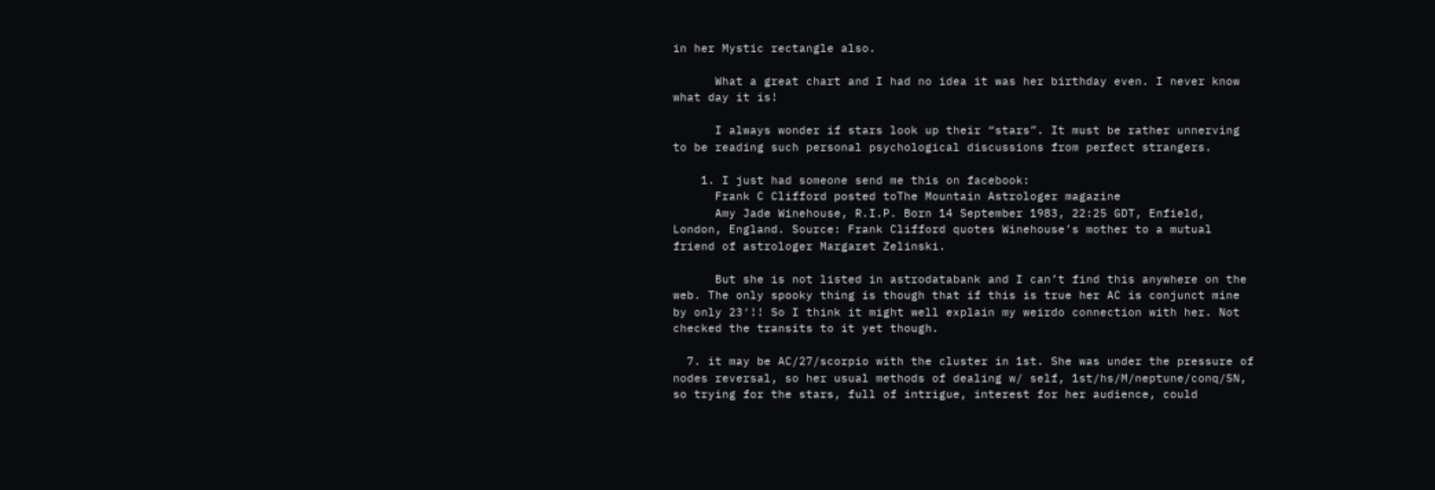in her Mystic rectangle also.

      What a great chart and I had no idea it was her birthday even. I never know what day it is!

      I always wonder if stars look up their “stars”. It must be rather unnerving to be reading such personal psychological discussions from perfect strangers.

    1. I just had someone send me this on facebook:
      Frank C Clifford posted toThe Mountain Astrologer magazine
      Amy Jade Winehouse, R.I.P. Born 14 September 1983, 22:25 GDT, Enfield, London, England. Source: Frank Clifford quotes Winehouse’s mother to a mutual friend of astrologer Margaret Zelinski.

      But she is not listed in astrodatabank and I can’t find this anywhere on the web. The only spooky thing is though that if this is true her AC is conjunct mine by only 23′!! So I think it might well explain my weirdo connection with her. Not checked the transits to it yet though.

  7. it may be AC/27/scorpio with the cluster in 1st. She was under the pressure of nodes reversal, so her usual methods of dealing w/ self, 1st/hs/M/neptune/conq/SN, so trying for the stars, full of intrigue, interest for her audience, could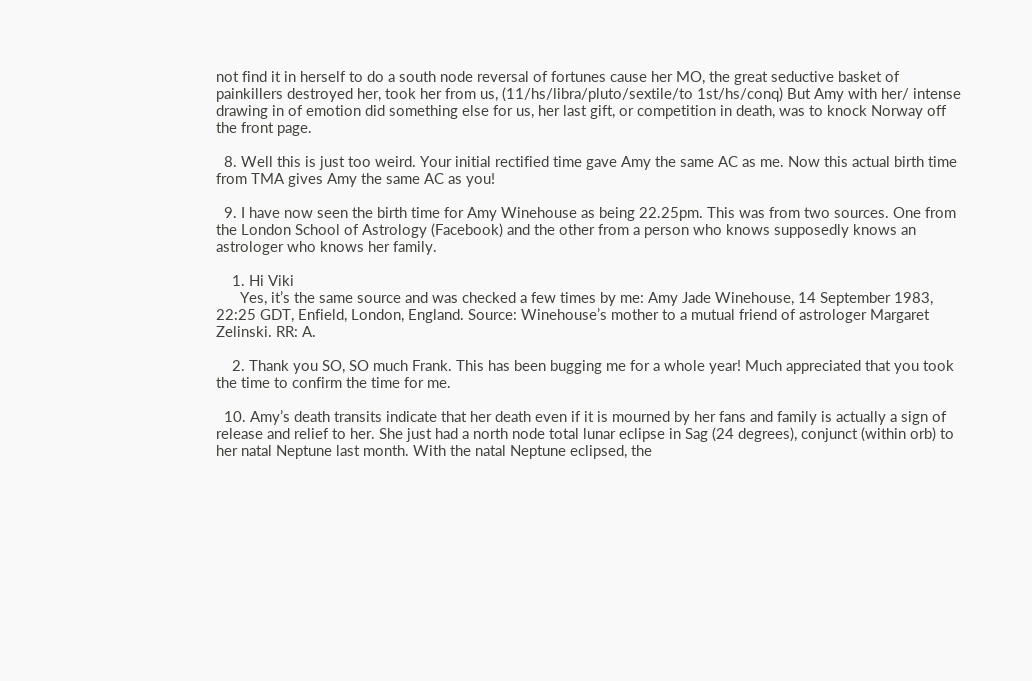not find it in herself to do a south node reversal of fortunes cause her MO, the great seductive basket of painkillers destroyed her, took her from us, (11/hs/libra/pluto/sextile/to 1st/hs/conq) But Amy with her/ intense drawing in of emotion did something else for us, her last gift, or competition in death, was to knock Norway off the front page.

  8. Well this is just too weird. Your initial rectified time gave Amy the same AC as me. Now this actual birth time from TMA gives Amy the same AC as you!

  9. I have now seen the birth time for Amy Winehouse as being 22.25pm. This was from two sources. One from the London School of Astrology (Facebook) and the other from a person who knows supposedly knows an astrologer who knows her family.

    1. Hi Viki
      Yes, it’s the same source and was checked a few times by me: Amy Jade Winehouse, 14 September 1983, 22:25 GDT, Enfield, London, England. Source: Winehouse’s mother to a mutual friend of astrologer Margaret Zelinski. RR: A.

    2. Thank you SO, SO much Frank. This has been bugging me for a whole year! Much appreciated that you took the time to confirm the time for me.

  10. Amy’s death transits indicate that her death even if it is mourned by her fans and family is actually a sign of release and relief to her. She just had a north node total lunar eclipse in Sag (24 degrees), conjunct (within orb) to her natal Neptune last month. With the natal Neptune eclipsed, the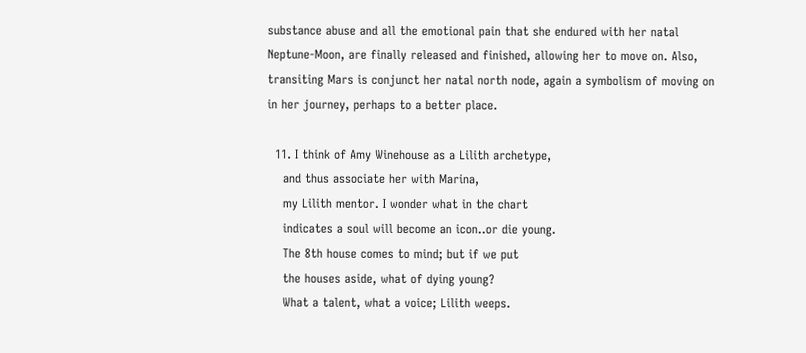substance abuse and all the emotional pain that she endured with her natal Neptune-Moon, are finally released and finished, allowing her to move on. Also, transiting Mars is conjunct her natal north node, again a symbolism of moving on in her journey, perhaps to a better place.

  11. I think of Amy Winehouse as a Lilith archetype,
    and thus associate her with Marina,
    my Lilith mentor. I wonder what in the chart
    indicates a soul will become an icon..or die young.
    The 8th house comes to mind; but if we put
    the houses aside, what of dying young?
    What a talent, what a voice; Lilith weeps.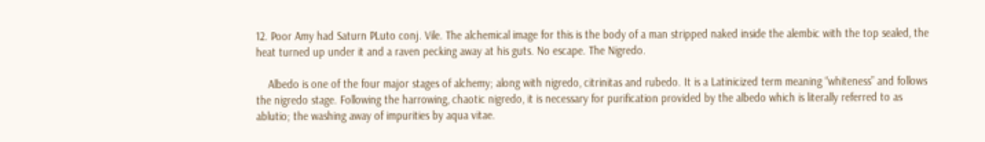12. Poor Amy had Saturn PLuto conj. Vile. The alchemical image for this is the body of a man stripped naked inside the alembic with the top sealed, the heat turned up under it and a raven pecking away at his guts. No escape. The Nigredo.

    Albedo is one of the four major stages of alchemy; along with nigredo, citrinitas and rubedo. It is a Latinicized term meaning “whiteness” and follows the nigredo stage. Following the harrowing, chaotic nigredo, it is necessary for purification provided by the albedo which is literally referred to as ablutio; the washing away of impurities by aqua vitae.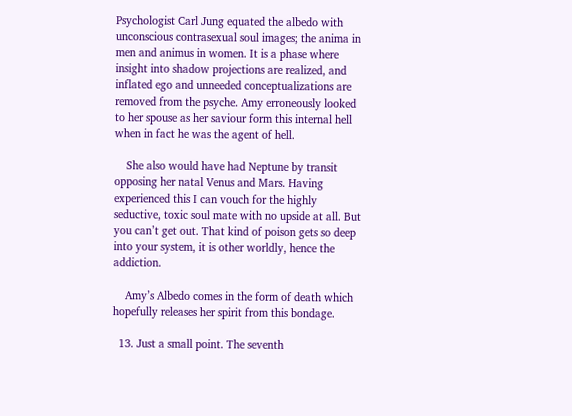Psychologist Carl Jung equated the albedo with unconscious contrasexual soul images; the anima in men and animus in women. It is a phase where insight into shadow projections are realized, and inflated ego and unneeded conceptualizations are removed from the psyche. Amy erroneously looked to her spouse as her saviour form this internal hell when in fact he was the agent of hell.

    She also would have had Neptune by transit opposing her natal Venus and Mars. Having experienced this I can vouch for the highly seductive, toxic soul mate with no upside at all. But you can’t get out. That kind of poison gets so deep into your system, it is other worldly, hence the addiction.

    Amy’s Albedo comes in the form of death which hopefully releases her spirit from this bondage.

  13. Just a small point. The seventh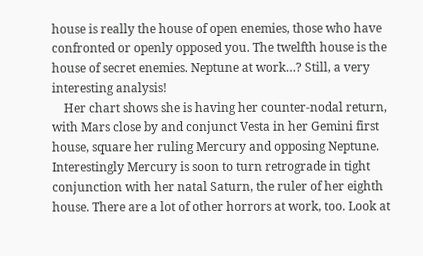house is really the house of open enemies, those who have confronted or openly opposed you. The twelfth house is the house of secret enemies. Neptune at work…? Still, a very interesting analysis!
    Her chart shows she is having her counter-nodal return, with Mars close by and conjunct Vesta in her Gemini first house, square her ruling Mercury and opposing Neptune. Interestingly Mercury is soon to turn retrograde in tight conjunction with her natal Saturn, the ruler of her eighth house. There are a lot of other horrors at work, too. Look at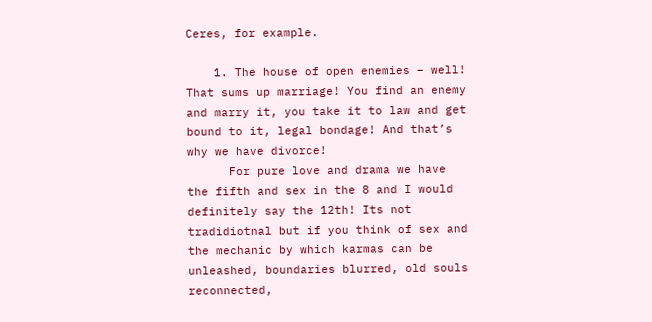Ceres, for example.

    1. The house of open enemies – well! That sums up marriage! You find an enemy and marry it, you take it to law and get bound to it, legal bondage! And that’s why we have divorce!
      For pure love and drama we have the fifth and sex in the 8 and I would definitely say the 12th! Its not tradidiotnal but if you think of sex and the mechanic by which karmas can be unleashed, boundaries blurred, old souls reconnected,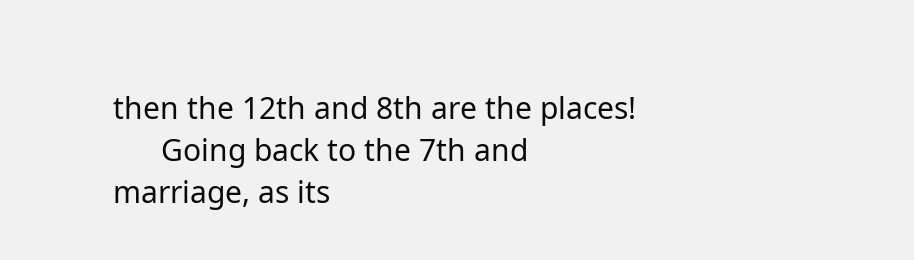then the 12th and 8th are the places!
      Going back to the 7th and marriage, as its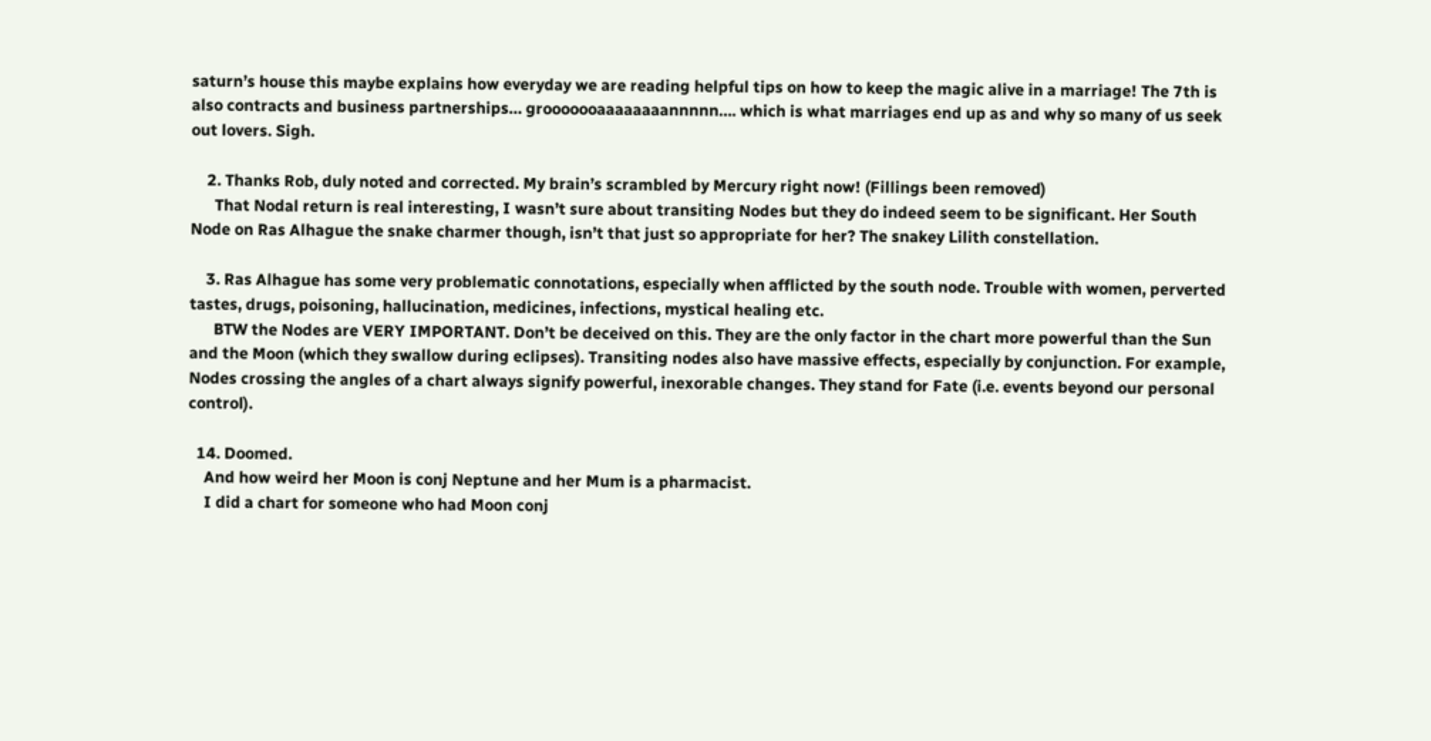saturn’s house this maybe explains how everyday we are reading helpful tips on how to keep the magic alive in a marriage! The 7th is also contracts and business partnerships… grooooooaaaaaaaannnnn…. which is what marriages end up as and why so many of us seek out lovers. Sigh.

    2. Thanks Rob, duly noted and corrected. My brain’s scrambled by Mercury right now! (Fillings been removed)
      That Nodal return is real interesting, I wasn’t sure about transiting Nodes but they do indeed seem to be significant. Her South Node on Ras Alhague the snake charmer though, isn’t that just so appropriate for her? The snakey Lilith constellation.

    3. Ras Alhague has some very problematic connotations, especially when afflicted by the south node. Trouble with women, perverted tastes, drugs, poisoning, hallucination, medicines, infections, mystical healing etc.
      BTW the Nodes are VERY IMPORTANT. Don’t be deceived on this. They are the only factor in the chart more powerful than the Sun and the Moon (which they swallow during eclipses). Transiting nodes also have massive effects, especially by conjunction. For example, Nodes crossing the angles of a chart always signify powerful, inexorable changes. They stand for Fate (i.e. events beyond our personal control).

  14. Doomed.
    And how weird her Moon is conj Neptune and her Mum is a pharmacist.
    I did a chart for someone who had Moon conj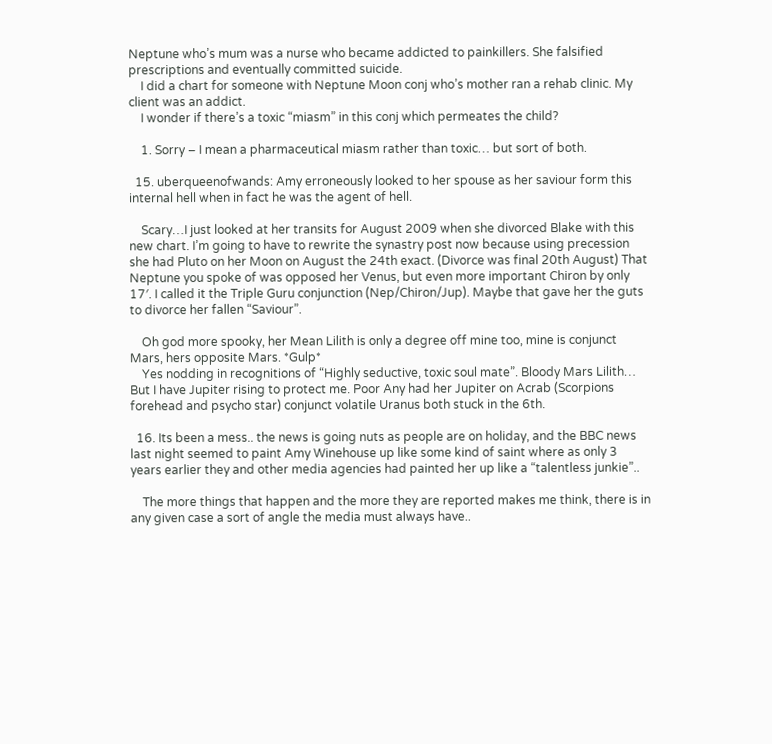Neptune who’s mum was a nurse who became addicted to painkillers. She falsified prescriptions and eventually committed suicide.
    I did a chart for someone with Neptune Moon conj who’s mother ran a rehab clinic. My client was an addict.
    I wonder if there’s a toxic “miasm” in this conj which permeates the child?

    1. Sorry – I mean a pharmaceutical miasm rather than toxic… but sort of both.

  15. uberqueenofwands: Amy erroneously looked to her spouse as her saviour form this internal hell when in fact he was the agent of hell.

    Scary…I just looked at her transits for August 2009 when she divorced Blake with this new chart. I’m going to have to rewrite the synastry post now because using precession she had Pluto on her Moon on August the 24th exact. (Divorce was final 20th August) That Neptune you spoke of was opposed her Venus, but even more important Chiron by only 17′. I called it the Triple Guru conjunction (Nep/Chiron/Jup). Maybe that gave her the guts to divorce her fallen “Saviour”.

    Oh god more spooky, her Mean Lilith is only a degree off mine too, mine is conjunct Mars, hers opposite Mars. *Gulp*
    Yes nodding in recognitions of “Highly seductive, toxic soul mate”. Bloody Mars Lilith… But I have Jupiter rising to protect me. Poor Any had her Jupiter on Acrab (Scorpions forehead and psycho star) conjunct volatile Uranus both stuck in the 6th.

  16. Its been a mess.. the news is going nuts as people are on holiday, and the BBC news last night seemed to paint Amy Winehouse up like some kind of saint where as only 3 years earlier they and other media agencies had painted her up like a “talentless junkie”..

    The more things that happen and the more they are reported makes me think, there is in any given case a sort of angle the media must always have..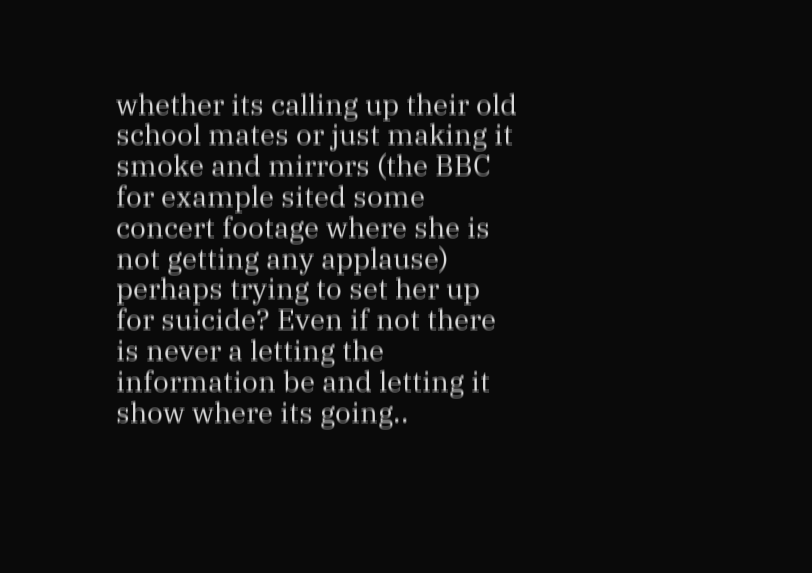whether its calling up their old school mates or just making it smoke and mirrors (the BBC for example sited some concert footage where she is not getting any applause) perhaps trying to set her up for suicide? Even if not there is never a letting the information be and letting it show where its going..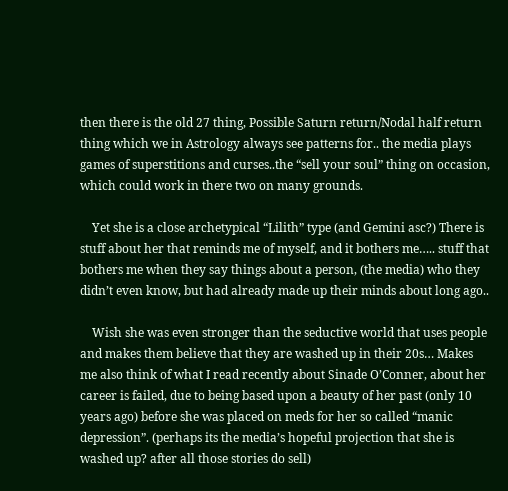then there is the old 27 thing, Possible Saturn return/Nodal half return thing which we in Astrology always see patterns for.. the media plays games of superstitions and curses..the “sell your soul” thing on occasion, which could work in there two on many grounds.

    Yet she is a close archetypical “Lilith” type (and Gemini asc?) There is stuff about her that reminds me of myself, and it bothers me….. stuff that bothers me when they say things about a person, (the media) who they didn’t even know, but had already made up their minds about long ago..

    Wish she was even stronger than the seductive world that uses people and makes them believe that they are washed up in their 20s… Makes me also think of what I read recently about Sinade O’Conner, about her career is failed, due to being based upon a beauty of her past (only 10 years ago) before she was placed on meds for her so called “manic depression”. (perhaps its the media’s hopeful projection that she is washed up? after all those stories do sell)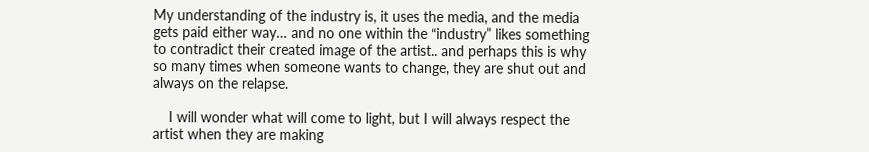My understanding of the industry is, it uses the media, and the media gets paid either way… and no one within the “industry” likes something to contradict their created image of the artist.. and perhaps this is why so many times when someone wants to change, they are shut out and always on the relapse.

    I will wonder what will come to light, but I will always respect the artist when they are making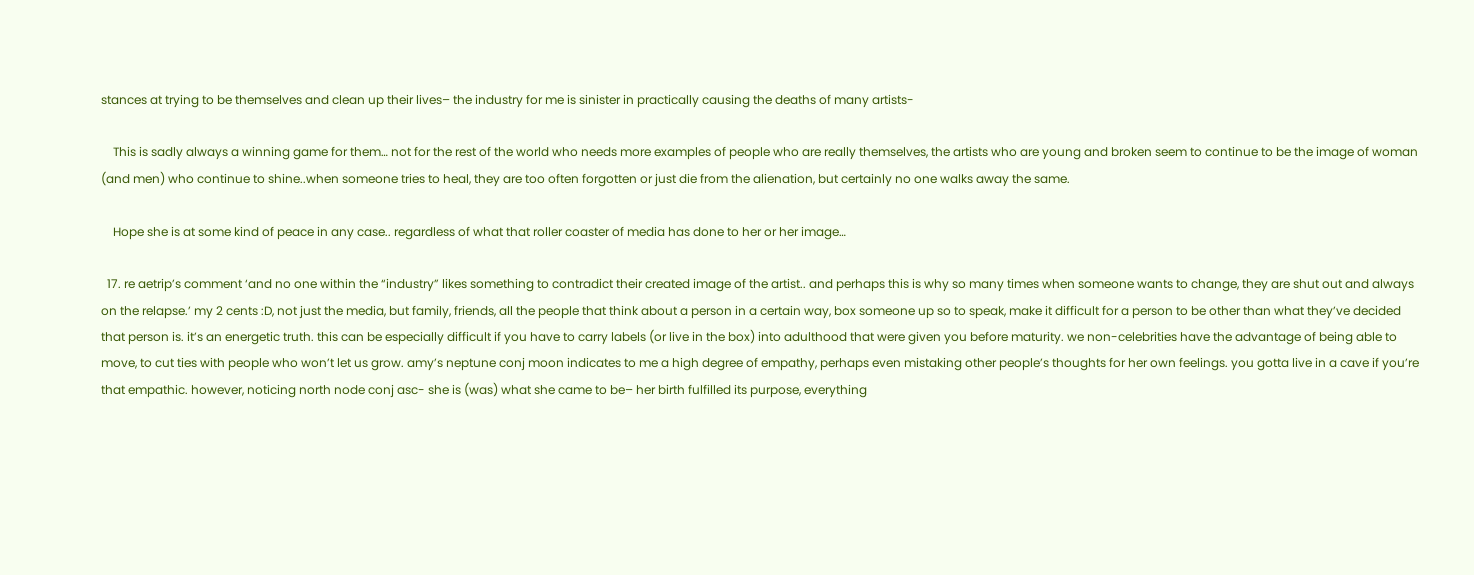stances at trying to be themselves and clean up their lives– the industry for me is sinister in practically causing the deaths of many artists-

    This is sadly always a winning game for them… not for the rest of the world who needs more examples of people who are really themselves, the artists who are young and broken seem to continue to be the image of woman (and men) who continue to shine..when someone tries to heal, they are too often forgotten or just die from the alienation, but certainly no one walks away the same.

    Hope she is at some kind of peace in any case.. regardless of what that roller coaster of media has done to her or her image…

  17. re aetrip’s comment ‘and no one within the “industry” likes something to contradict their created image of the artist.. and perhaps this is why so many times when someone wants to change, they are shut out and always on the relapse.’ my 2 cents :D, not just the media, but family, friends, all the people that think about a person in a certain way, box someone up so to speak, make it difficult for a person to be other than what they’ve decided that person is. it’s an energetic truth. this can be especially difficult if you have to carry labels (or live in the box) into adulthood that were given you before maturity. we non-celebrities have the advantage of being able to move, to cut ties with people who won’t let us grow. amy’s neptune conj moon indicates to me a high degree of empathy, perhaps even mistaking other people’s thoughts for her own feelings. you gotta live in a cave if you’re that empathic. however, noticing north node conj asc- she is (was) what she came to be– her birth fulfilled its purpose, everything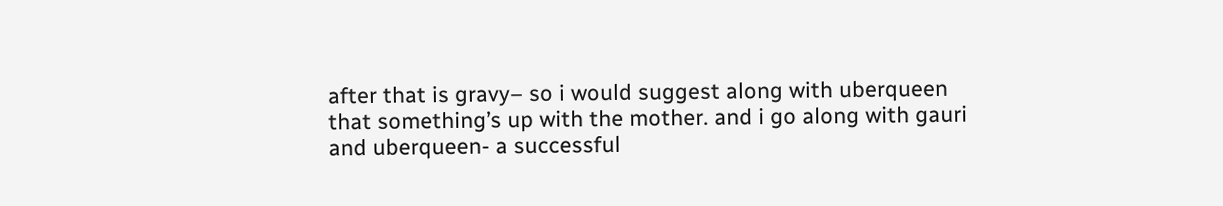after that is gravy– so i would suggest along with uberqueen that something’s up with the mother. and i go along with gauri and uberqueen- a successful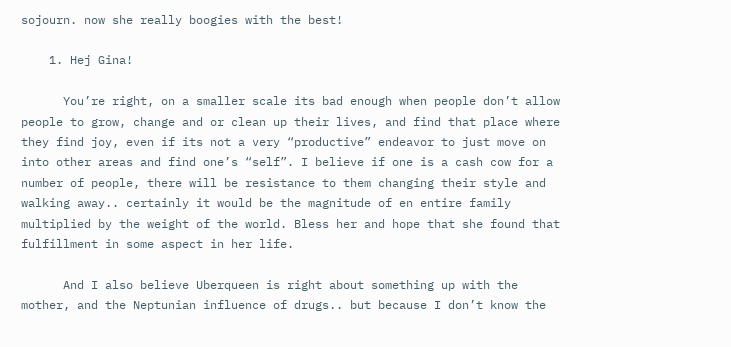sojourn. now she really boogies with the best!

    1. Hej Gina!

      You’re right, on a smaller scale its bad enough when people don’t allow people to grow, change and or clean up their lives, and find that place where they find joy, even if its not a very “productive” endeavor to just move on into other areas and find one’s “self”. I believe if one is a cash cow for a number of people, there will be resistance to them changing their style and walking away.. certainly it would be the magnitude of en entire family multiplied by the weight of the world. Bless her and hope that she found that fulfillment in some aspect in her life.

      And I also believe Uberqueen is right about something up with the mother, and the Neptunian influence of drugs.. but because I don’t know the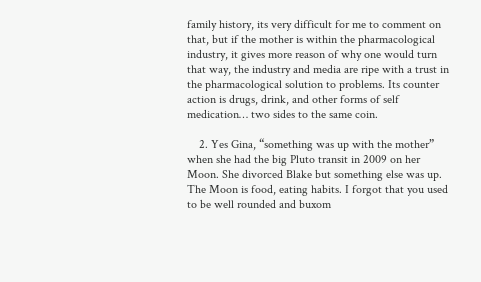family history, its very difficult for me to comment on that, but if the mother is within the pharmacological industry, it gives more reason of why one would turn that way, the industry and media are ripe with a trust in the pharmacological solution to problems. Its counter action is drugs, drink, and other forms of self medication… two sides to the same coin.

    2. Yes Gina, “something was up with the mother” when she had the big Pluto transit in 2009 on her Moon. She divorced Blake but something else was up. The Moon is food, eating habits. I forgot that you used to be well rounded and buxom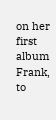on her first album Frank, to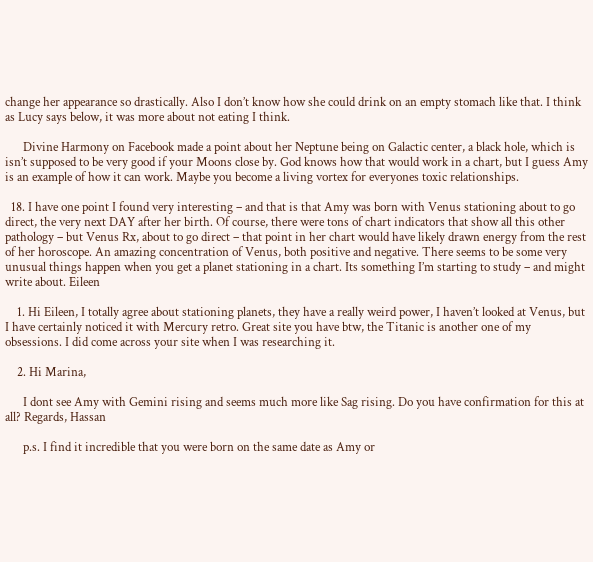change her appearance so drastically. Also I don’t know how she could drink on an empty stomach like that. I think as Lucy says below, it was more about not eating I think.

      Divine Harmony on Facebook made a point about her Neptune being on Galactic center, a black hole, which is isn’t supposed to be very good if your Moons close by. God knows how that would work in a chart, but I guess Amy is an example of how it can work. Maybe you become a living vortex for everyones toxic relationships.

  18. I have one point I found very interesting – and that is that Amy was born with Venus stationing about to go direct, the very next DAY after her birth. Of course, there were tons of chart indicators that show all this other pathology – but Venus Rx, about to go direct – that point in her chart would have likely drawn energy from the rest of her horoscope. An amazing concentration of Venus, both positive and negative. There seems to be some very unusual things happen when you get a planet stationing in a chart. Its something I’m starting to study – and might write about. Eileen

    1. Hi Eileen, I totally agree about stationing planets, they have a really weird power, I haven’t looked at Venus, but I have certainly noticed it with Mercury retro. Great site you have btw, the Titanic is another one of my obsessions. I did come across your site when I was researching it.

    2. Hi Marina,

      I dont see Amy with Gemini rising and seems much more like Sag rising. Do you have confirmation for this at all? Regards, Hassan

      p.s. I find it incredible that you were born on the same date as Amy or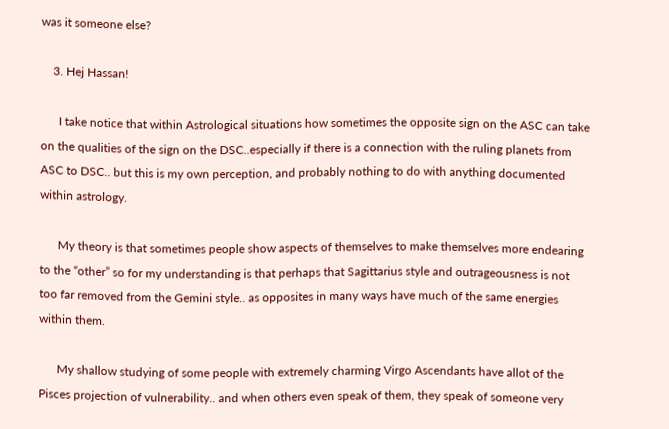was it someone else?

    3. Hej Hassan!

      I take notice that within Astrological situations how sometimes the opposite sign on the ASC can take on the qualities of the sign on the DSC..especially if there is a connection with the ruling planets from ASC to DSC.. but this is my own perception, and probably nothing to do with anything documented within astrology.

      My theory is that sometimes people show aspects of themselves to make themselves more endearing to the “other” so for my understanding is that perhaps that Sagittarius style and outrageousness is not too far removed from the Gemini style.. as opposites in many ways have much of the same energies within them.

      My shallow studying of some people with extremely charming Virgo Ascendants have allot of the Pisces projection of vulnerability.. and when others even speak of them, they speak of someone very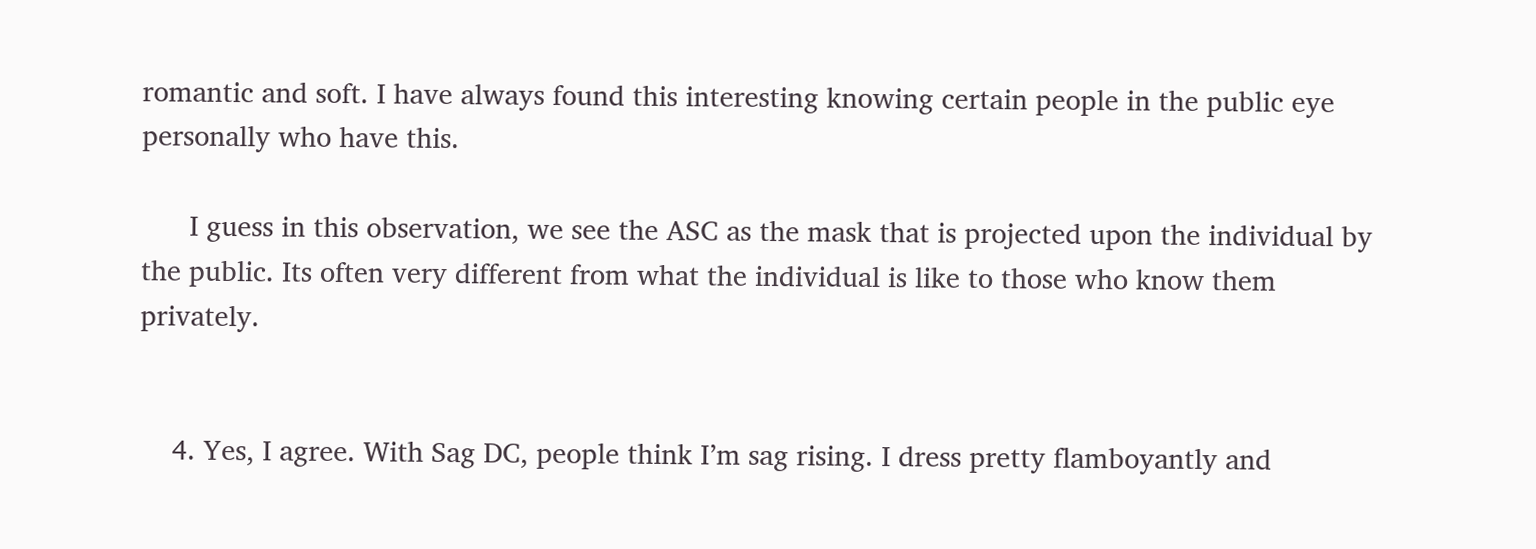romantic and soft. I have always found this interesting knowing certain people in the public eye personally who have this.

      I guess in this observation, we see the ASC as the mask that is projected upon the individual by the public. Its often very different from what the individual is like to those who know them privately.


    4. Yes, I agree. With Sag DC, people think I’m sag rising. I dress pretty flamboyantly and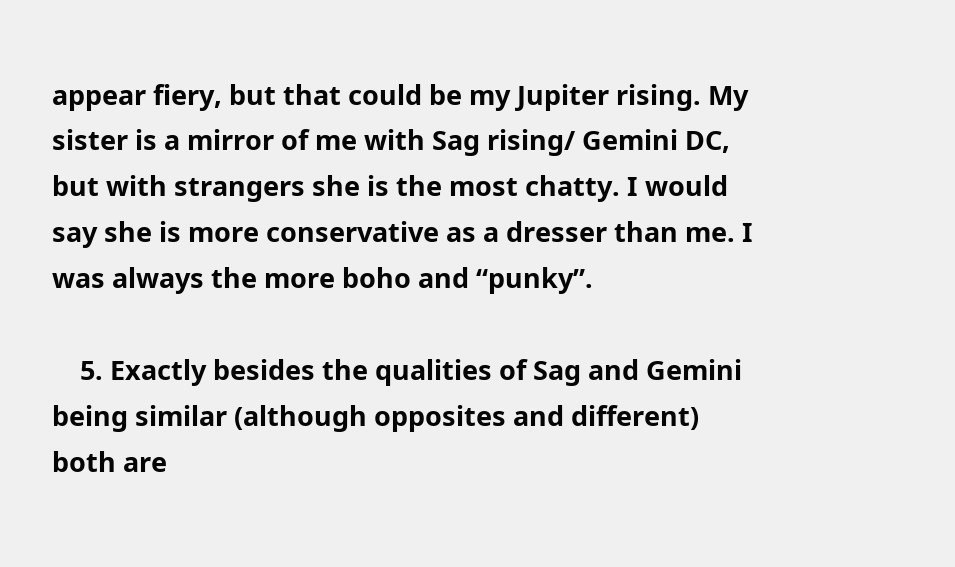appear fiery, but that could be my Jupiter rising. My sister is a mirror of me with Sag rising/ Gemini DC, but with strangers she is the most chatty. I would say she is more conservative as a dresser than me. I was always the more boho and “punky”.

    5. Exactly besides the qualities of Sag and Gemini being similar (although opposites and different) both are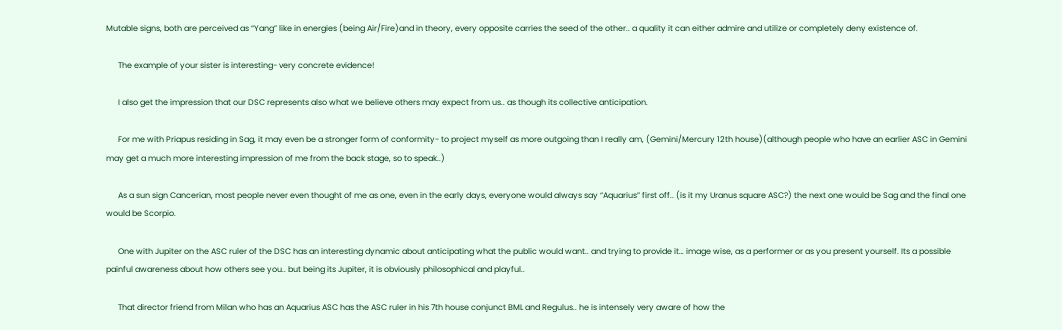Mutable signs, both are perceived as “Yang” like in energies (being Air/Fire)and in theory, every opposite carries the seed of the other.. a quality it can either admire and utilize or completely deny existence of.

      The example of your sister is interesting- very concrete evidence!

      I also get the impression that our DSC represents also what we believe others may expect from us.. as though its collective anticipation.

      For me with Priapus residing in Sag, it may even be a stronger form of conformity- to project myself as more outgoing than I really am, (Gemini/Mercury 12th house)(although people who have an earlier ASC in Gemini may get a much more interesting impression of me from the back stage, so to speak..)

      As a sun sign Cancerian, most people never even thought of me as one, even in the early days, everyone would always say “Aquarius” first off.. (is it my Uranus square ASC?) the next one would be Sag and the final one would be Scorpio.

      One with Jupiter on the ASC ruler of the DSC has an interesting dynamic about anticipating what the public would want.. and trying to provide it… image wise, as a performer or as you present yourself. Its a possible painful awareness about how others see you.. but being its Jupiter, it is obviously philosophical and playful..

      That director friend from Milan who has an Aquarius ASC has the ASC ruler in his 7th house conjunct BML and Regulus.. he is intensely very aware of how the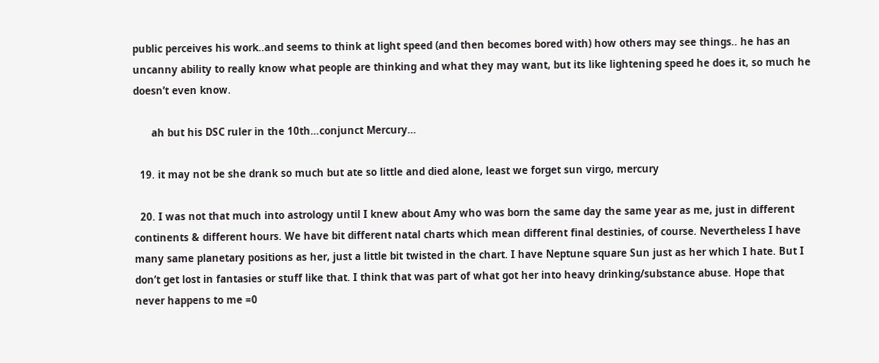public perceives his work..and seems to think at light speed (and then becomes bored with) how others may see things.. he has an uncanny ability to really know what people are thinking and what they may want, but its like lightening speed he does it, so much he doesn’t even know.

      ah but his DSC ruler in the 10th…conjunct Mercury…

  19. it may not be she drank so much but ate so little and died alone, least we forget sun virgo, mercury

  20. I was not that much into astrology until I knew about Amy who was born the same day the same year as me, just in different continents & different hours. We have bit different natal charts which mean different final destinies, of course. Nevertheless I have many same planetary positions as her, just a little bit twisted in the chart. I have Neptune square Sun just as her which I hate. But I don’t get lost in fantasies or stuff like that. I think that was part of what got her into heavy drinking/substance abuse. Hope that never happens to me =0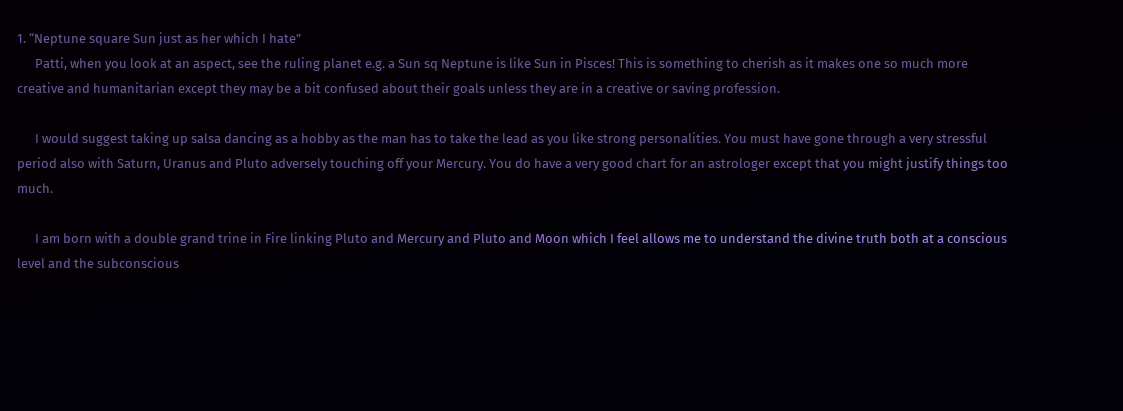1. “Neptune square Sun just as her which I hate”
      Patti, when you look at an aspect, see the ruling planet e.g. a Sun sq Neptune is like Sun in Pisces! This is something to cherish as it makes one so much more creative and humanitarian except they may be a bit confused about their goals unless they are in a creative or saving profession.

      I would suggest taking up salsa dancing as a hobby as the man has to take the lead as you like strong personalities. You must have gone through a very stressful period also with Saturn, Uranus and Pluto adversely touching off your Mercury. You do have a very good chart for an astrologer except that you might justify things too much.

      I am born with a double grand trine in Fire linking Pluto and Mercury and Pluto and Moon which I feel allows me to understand the divine truth both at a conscious level and the subconscious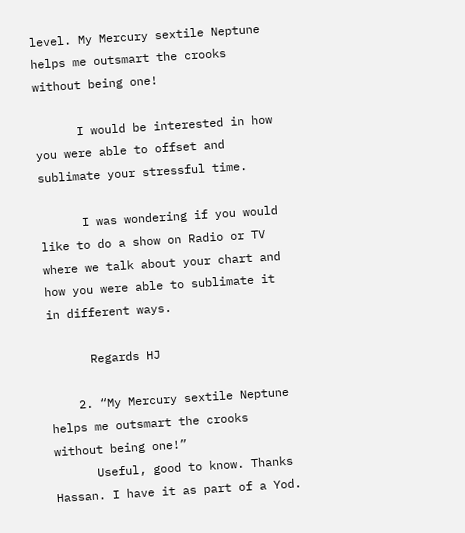level. My Mercury sextile Neptune helps me outsmart the crooks without being one!

      I would be interested in how you were able to offset and sublimate your stressful time.

      I was wondering if you would like to do a show on Radio or TV where we talk about your chart and how you were able to sublimate it in different ways.

      Regards HJ

    2. “My Mercury sextile Neptune helps me outsmart the crooks without being one!”
      Useful, good to know. Thanks Hassan. I have it as part of a Yod.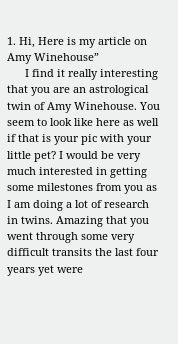1. Hi, Here is my article on Amy Winehouse”
      I find it really interesting that you are an astrological twin of Amy Winehouse. You seem to look like here as well if that is your pic with your little pet? I would be very much interested in getting some milestones from you as I am doing a lot of research in twins. Amazing that you went through some very difficult transits the last four years yet were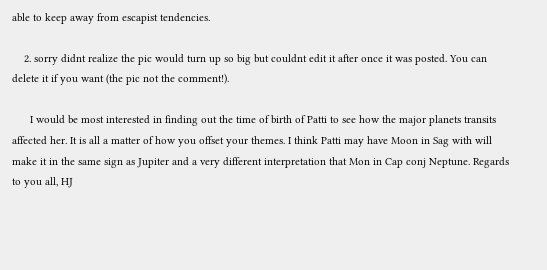able to keep away from escapist tendencies.

    2. sorry didnt realize the pic would turn up so big but couldnt edit it after once it was posted. You can delete it if you want (the pic not the comment!).

      I would be most interested in finding out the time of birth of Patti to see how the major planets transits affected her. It is all a matter of how you offset your themes. I think Patti may have Moon in Sag with will make it in the same sign as Jupiter and a very different interpretation that Mon in Cap conj Neptune. Regards to you all, HJ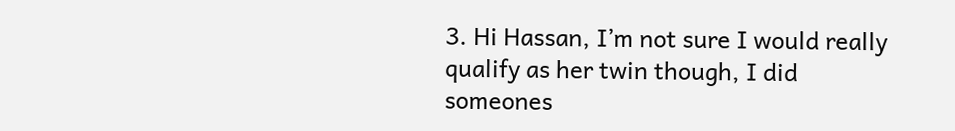3. Hi Hassan, I’m not sure I would really qualify as her twin though, I did someones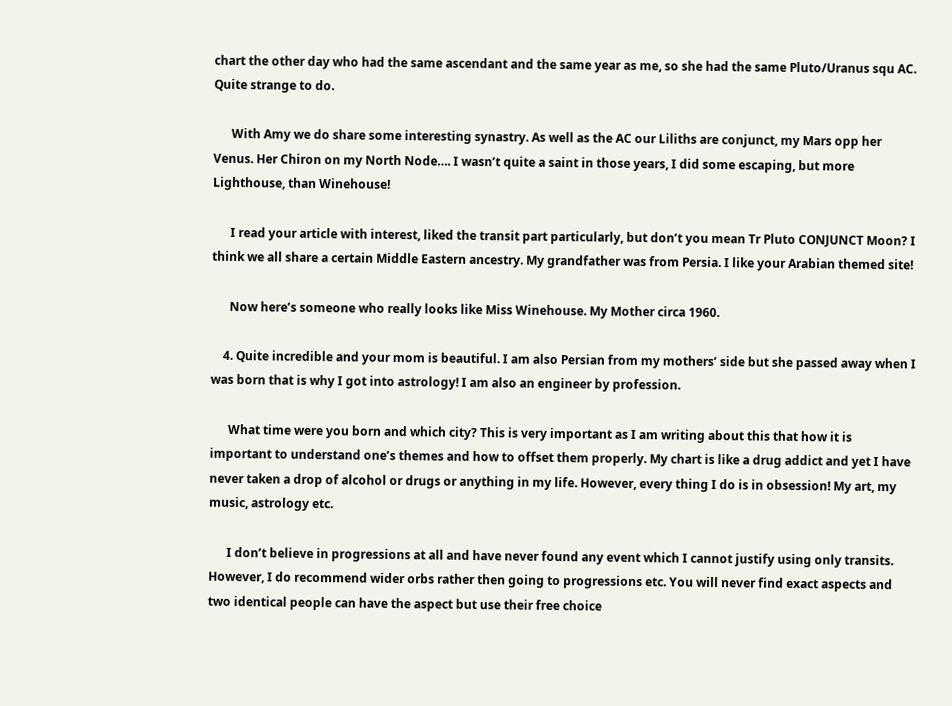chart the other day who had the same ascendant and the same year as me, so she had the same Pluto/Uranus squ AC. Quite strange to do.

      With Amy we do share some interesting synastry. As well as the AC our Liliths are conjunct, my Mars opp her Venus. Her Chiron on my North Node…. I wasn’t quite a saint in those years, I did some escaping, but more Lighthouse, than Winehouse!

      I read your article with interest, liked the transit part particularly, but don’t you mean Tr Pluto CONJUNCT Moon? I think we all share a certain Middle Eastern ancestry. My grandfather was from Persia. I like your Arabian themed site!

      Now here’s someone who really looks like Miss Winehouse. My Mother circa 1960.

    4. Quite incredible and your mom is beautiful. I am also Persian from my mothers’ side but she passed away when I was born that is why I got into astrology! I am also an engineer by profession.

      What time were you born and which city? This is very important as I am writing about this that how it is important to understand one’s themes and how to offset them properly. My chart is like a drug addict and yet I have never taken a drop of alcohol or drugs or anything in my life. However, every thing I do is in obsession! My art, my music, astrology etc.

      I don’t believe in progressions at all and have never found any event which I cannot justify using only transits. However, I do recommend wider orbs rather then going to progressions etc. You will never find exact aspects and two identical people can have the aspect but use their free choice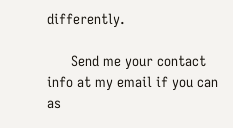differently.

      Send me your contact info at my email if you can as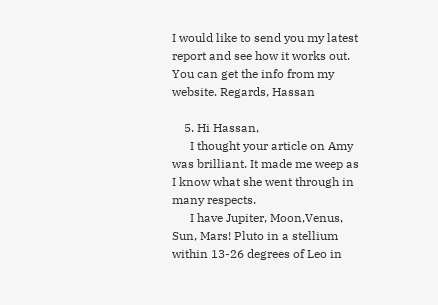I would like to send you my latest report and see how it works out. You can get the info from my website. Regards, Hassan

    5. Hi Hassan,
      I thought your article on Amy was brilliant. It made me weep as I know what she went through in many respects.
      I have Jupiter, Moon,Venus, Sun, Mars! Pluto in a stellium within 13-26 degrees of Leo in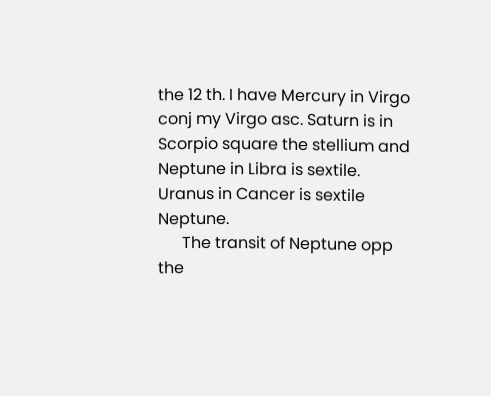the 12 th. I have Mercury in Virgo conj my Virgo asc. Saturn is in Scorpio square the stellium and Neptune in Libra is sextile. Uranus in Cancer is sextile Neptune.
      The transit of Neptune opp the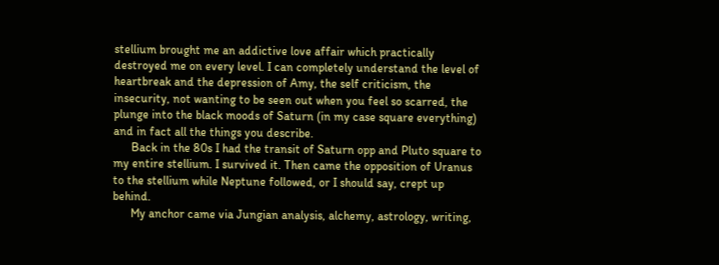stellium brought me an addictive love affair which practically destroyed me on every level. I can completely understand the level of heartbreak and the depression of Amy, the self criticism, the insecurity, not wanting to be seen out when you feel so scarred, the plunge into the black moods of Saturn (in my case square everything) and in fact all the things you describe.
      Back in the 80s I had the transit of Saturn opp and Pluto square to my entire stellium. I survived it. Then came the opposition of Uranus to the stellium while Neptune followed, or I should say, crept up behind.
      My anchor came via Jungian analysis, alchemy, astrology, writing,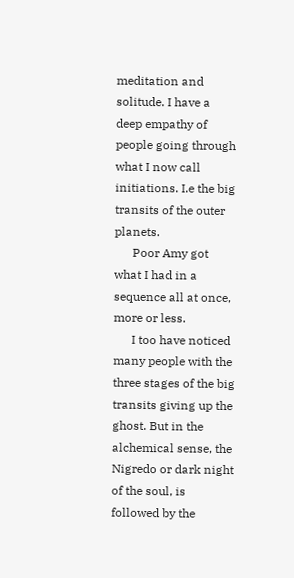meditation and solitude. I have a deep empathy of people going through what I now call initiations. I.e the big transits of the outer planets.
      Poor Amy got what I had in a sequence all at once, more or less.
      I too have noticed many people with the three stages of the big transits giving up the ghost. But in the alchemical sense, the Nigredo or dark night of the soul, is followed by the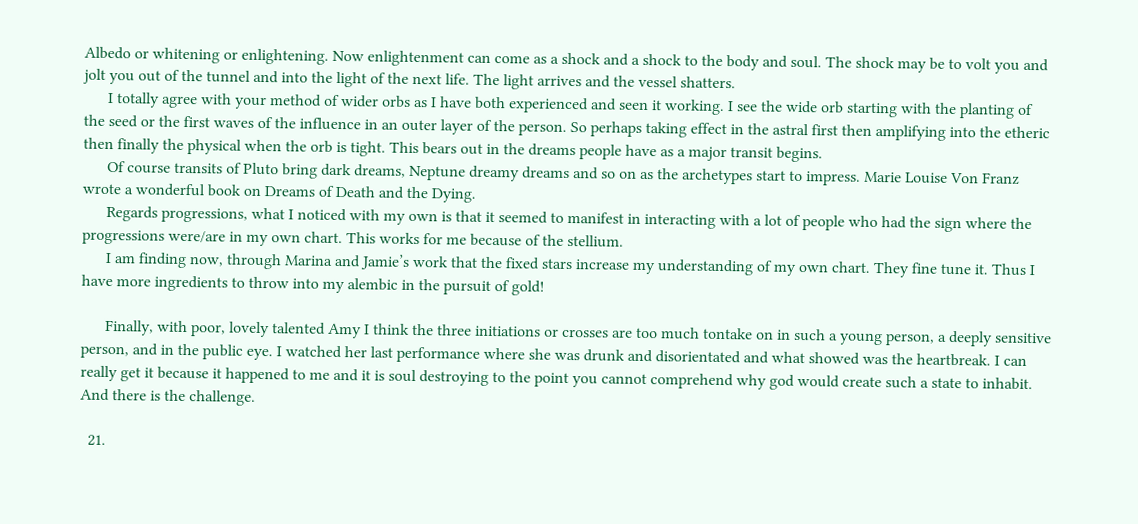Albedo or whitening or enlightening. Now enlightenment can come as a shock and a shock to the body and soul. The shock may be to volt you and jolt you out of the tunnel and into the light of the next life. The light arrives and the vessel shatters.
      I totally agree with your method of wider orbs as I have both experienced and seen it working. I see the wide orb starting with the planting of the seed or the first waves of the influence in an outer layer of the person. So perhaps taking effect in the astral first then amplifying into the etheric then finally the physical when the orb is tight. This bears out in the dreams people have as a major transit begins.
      Of course transits of Pluto bring dark dreams, Neptune dreamy dreams and so on as the archetypes start to impress. Marie Louise Von Franz wrote a wonderful book on Dreams of Death and the Dying.
      Regards progressions, what I noticed with my own is that it seemed to manifest in interacting with a lot of people who had the sign where the progressions were/are in my own chart. This works for me because of the stellium.
      I am finding now, through Marina and Jamie’s work that the fixed stars increase my understanding of my own chart. They fine tune it. Thus I have more ingredients to throw into my alembic in the pursuit of gold!

      Finally, with poor, lovely talented Amy I think the three initiations or crosses are too much tontake on in such a young person, a deeply sensitive person, and in the public eye. I watched her last performance where she was drunk and disorientated and what showed was the heartbreak. I can really get it because it happened to me and it is soul destroying to the point you cannot comprehend why god would create such a state to inhabit. And there is the challenge.

  21.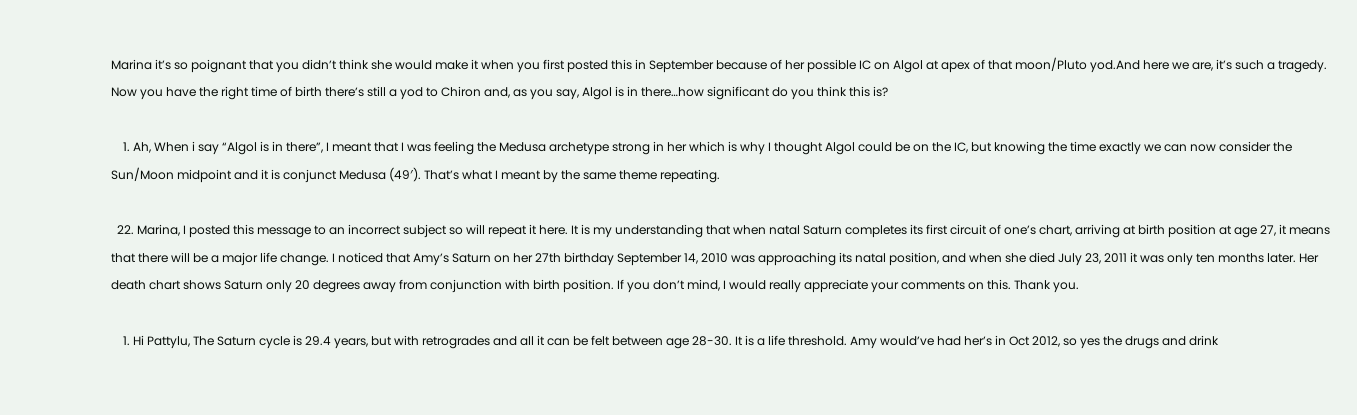Marina it’s so poignant that you didn’t think she would make it when you first posted this in September because of her possible IC on Algol at apex of that moon/Pluto yod.And here we are, it’s such a tragedy. Now you have the right time of birth there’s still a yod to Chiron and, as you say, Algol is in there…how significant do you think this is?

    1. Ah, When i say “Algol is in there”, I meant that I was feeling the Medusa archetype strong in her which is why I thought Algol could be on the IC, but knowing the time exactly we can now consider the Sun/Moon midpoint and it is conjunct Medusa (49′). That’s what I meant by the same theme repeating.

  22. Marina, I posted this message to an incorrect subject so will repeat it here. It is my understanding that when natal Saturn completes its first circuit of one’s chart, arriving at birth position at age 27, it means that there will be a major life change. I noticed that Amy’s Saturn on her 27th birthday September 14, 2010 was approaching its natal position, and when she died July 23, 2011 it was only ten months later. Her death chart shows Saturn only 20 degrees away from conjunction with birth position. If you don’t mind, I would really appreciate your comments on this. Thank you.

    1. Hi Pattylu, The Saturn cycle is 29.4 years, but with retrogrades and all it can be felt between age 28-30. It is a life threshold. Amy would’ve had her’s in Oct 2012, so yes the drugs and drink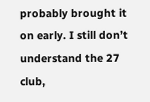probably brought it on early. I still don’t understand the 27 club,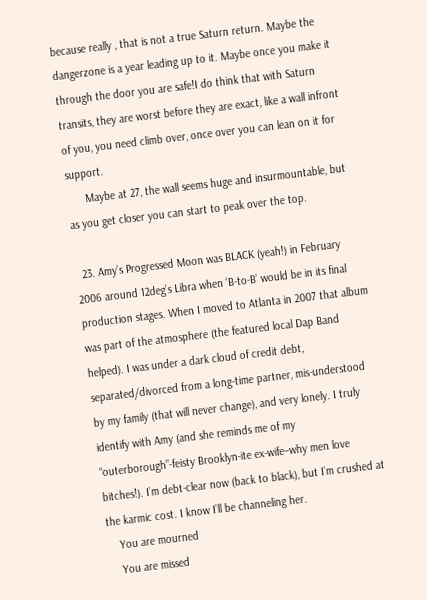because really , that is not a true Saturn return. Maybe the dangerzone is a year leading up to it. Maybe once you make it through the door you are safe!I do think that with Saturn transits, they are worst before they are exact, like a wall infront of you, you need climb over, once over you can lean on it for support.
      Maybe at 27, the wall seems huge and insurmountable, but as you get closer you can start to peak over the top.

  23. Amy’s Progressed Moon was BLACK (yeah!) in February 2006 around 12deg’s Libra when ‘B-to-B’ would be in its final production stages. When I moved to Atlanta in 2007 that album was part of the atmosphere (the featured local Dap Band helped). I was under a dark cloud of credit debt, separated/divorced from a long-time partner, mis-understood by my family (that will never change), and very lonely. I truly identify with Amy (and she reminds me of my “outerborough”-feisty Brooklyn-ite ex-wife–why men love bitches!). I’m debt-clear now (back to black), but I’m crushed at the karmic cost. I know I’ll be channeling her.
    You are mourned
    You are missed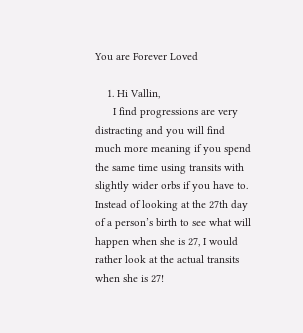You are Forever Loved

    1. Hi Vallin,
      I find progressions are very distracting and you will find much more meaning if you spend the same time using transits with slightly wider orbs if you have to. Instead of looking at the 27th day of a person’s birth to see what will happen when she is 27, I would rather look at the actual transits when she is 27!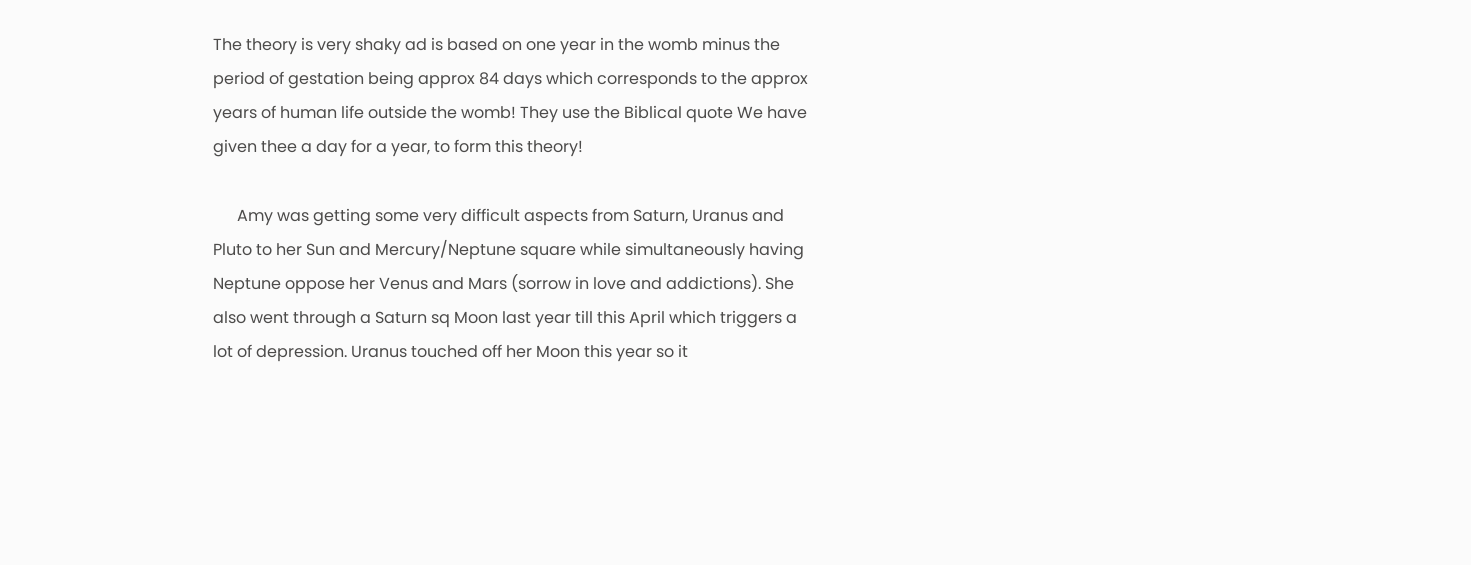The theory is very shaky ad is based on one year in the womb minus the period of gestation being approx 84 days which corresponds to the approx years of human life outside the womb! They use the Biblical quote We have given thee a day for a year, to form this theory!

      Amy was getting some very difficult aspects from Saturn, Uranus and Pluto to her Sun and Mercury/Neptune square while simultaneously having Neptune oppose her Venus and Mars (sorrow in love and addictions). She also went through a Saturn sq Moon last year till this April which triggers a lot of depression. Uranus touched off her Moon this year so it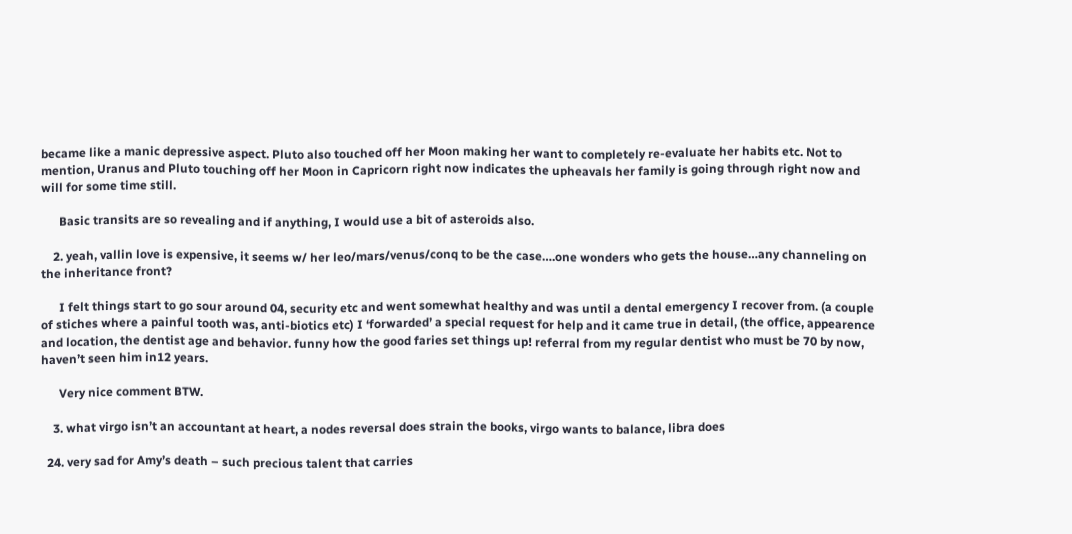became like a manic depressive aspect. Pluto also touched off her Moon making her want to completely re-evaluate her habits etc. Not to mention, Uranus and Pluto touching off her Moon in Capricorn right now indicates the upheavals her family is going through right now and will for some time still.

      Basic transits are so revealing and if anything, I would use a bit of asteroids also.

    2. yeah, vallin love is expensive, it seems w/ her leo/mars/venus/conq to be the case….one wonders who gets the house…any channeling on the inheritance front?

      I felt things start to go sour around 04, security etc and went somewhat healthy and was until a dental emergency I recover from. (a couple of stiches where a painful tooth was, anti-biotics etc) I ‘forwarded’ a special request for help and it came true in detail, (the office, appearence and location, the dentist age and behavior. funny how the good faries set things up! referral from my regular dentist who must be 70 by now, haven’t seen him in12 years.

      Very nice comment BTW.

    3. what virgo isn’t an accountant at heart, a nodes reversal does strain the books, virgo wants to balance, libra does

  24. very sad for Amy’s death – such precious talent that carries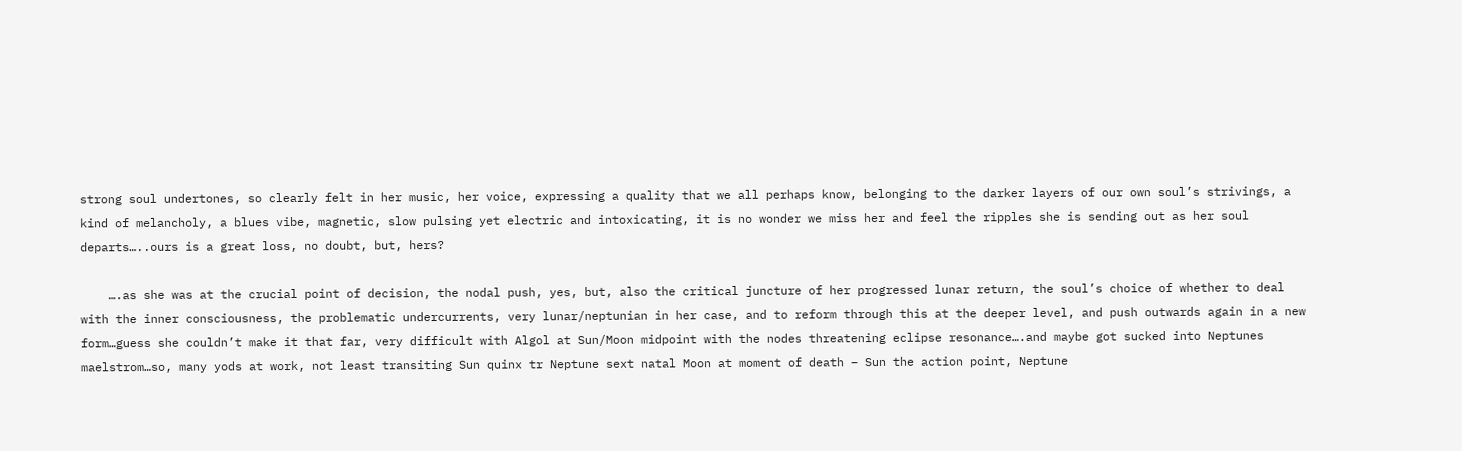strong soul undertones, so clearly felt in her music, her voice, expressing a quality that we all perhaps know, belonging to the darker layers of our own soul’s strivings, a kind of melancholy, a blues vibe, magnetic, slow pulsing yet electric and intoxicating, it is no wonder we miss her and feel the ripples she is sending out as her soul departs…..ours is a great loss, no doubt, but, hers?

    ….as she was at the crucial point of decision, the nodal push, yes, but, also the critical juncture of her progressed lunar return, the soul’s choice of whether to deal with the inner consciousness, the problematic undercurrents, very lunar/neptunian in her case, and to reform through this at the deeper level, and push outwards again in a new form…guess she couldn’t make it that far, very difficult with Algol at Sun/Moon midpoint with the nodes threatening eclipse resonance….and maybe got sucked into Neptunes maelstrom…so, many yods at work, not least transiting Sun quinx tr Neptune sext natal Moon at moment of death – Sun the action point, Neptune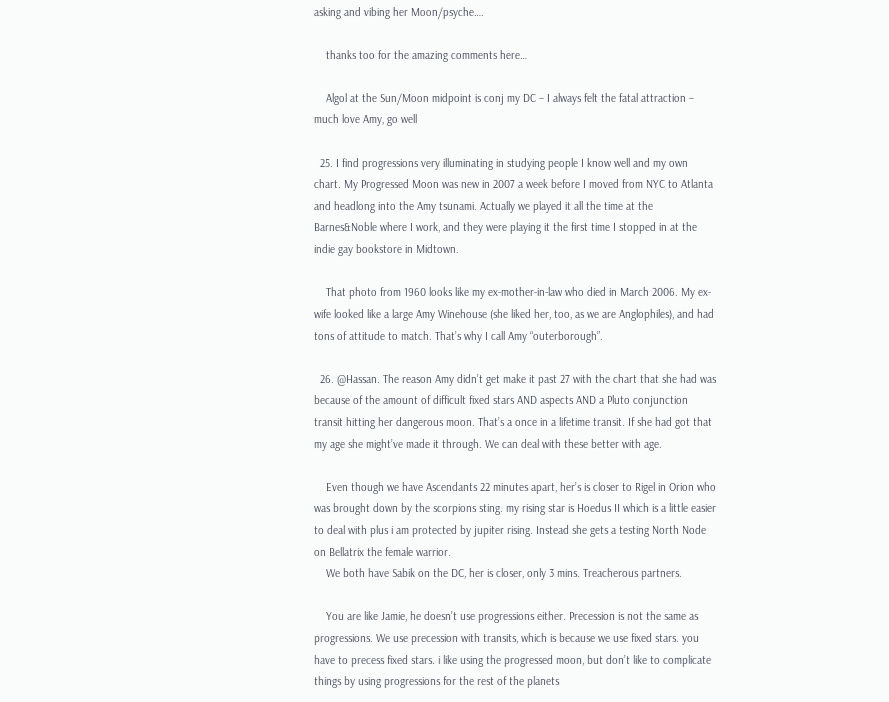asking and vibing her Moon/psyche….

    thanks too for the amazing comments here…

    Algol at the Sun/Moon midpoint is conj my DC – I always felt the fatal attraction – much love Amy, go well

  25. I find progressions very illuminating in studying people I know well and my own chart. My Progressed Moon was new in 2007 a week before I moved from NYC to Atlanta and headlong into the Amy tsunami. Actually we played it all the time at the Barnes&Noble where I work, and they were playing it the first time I stopped in at the indie gay bookstore in Midtown.

    That photo from 1960 looks like my ex-mother-in-law who died in March 2006. My ex-wife looked like a large Amy Winehouse (she liked her, too, as we are Anglophiles), and had tons of attitude to match. That’s why I call Amy “outerborough”.

  26. @Hassan. The reason Amy didn’t get make it past 27 with the chart that she had was because of the amount of difficult fixed stars AND aspects AND a Pluto conjunction transit hitting her dangerous moon. That’s a once in a lifetime transit. If she had got that my age she might’ve made it through. We can deal with these better with age.

    Even though we have Ascendants 22 minutes apart, her’s is closer to Rigel in Orion who was brought down by the scorpions sting. my rising star is Hoedus II which is a little easier to deal with plus i am protected by jupiter rising. Instead she gets a testing North Node on Bellatrix the female warrior.
    We both have Sabik on the DC, her is closer, only 3 mins. Treacherous partners.

    You are like Jamie, he doesn’t use progressions either. Precession is not the same as progressions. We use precession with transits, which is because we use fixed stars. you have to precess fixed stars. i like using the progressed moon, but don’t like to complicate things by using progressions for the rest of the planets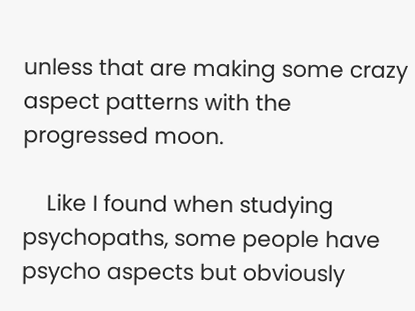unless that are making some crazy aspect patterns with the progressed moon.

    Like I found when studying psychopaths, some people have psycho aspects but obviously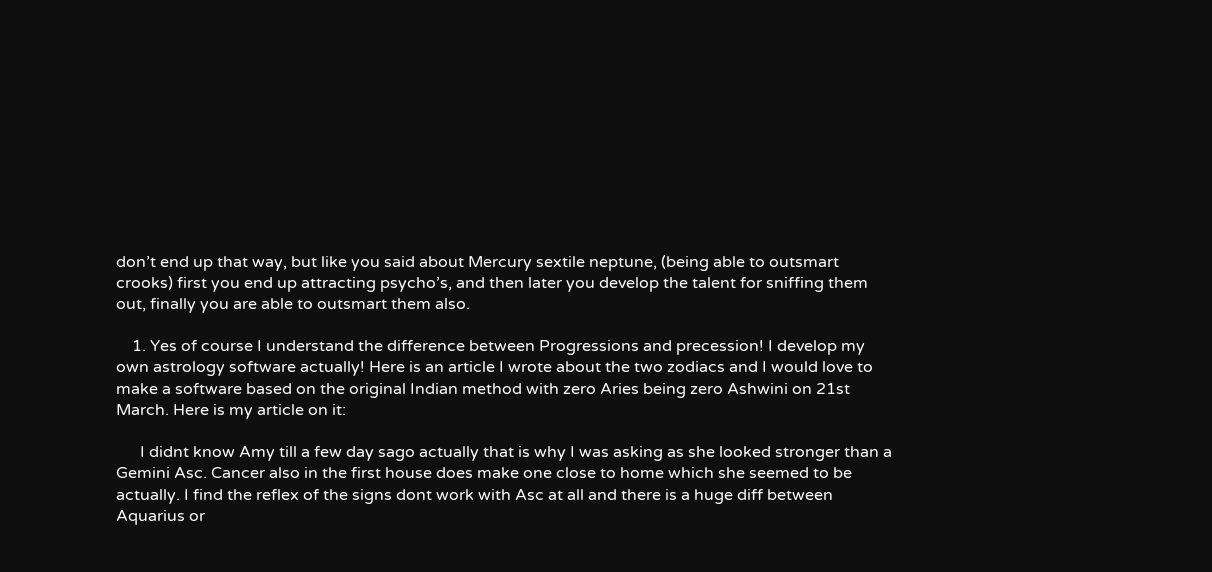don’t end up that way, but like you said about Mercury sextile neptune, (being able to outsmart crooks) first you end up attracting psycho’s, and then later you develop the talent for sniffing them out, finally you are able to outsmart them also.

    1. Yes of course I understand the difference between Progressions and precession! I develop my own astrology software actually! Here is an article I wrote about the two zodiacs and I would love to make a software based on the original Indian method with zero Aries being zero Ashwini on 21st March. Here is my article on it:

      I didnt know Amy till a few day sago actually that is why I was asking as she looked stronger than a Gemini Asc. Cancer also in the first house does make one close to home which she seemed to be actually. I find the reflex of the signs dont work with Asc at all and there is a huge diff between Aquarius or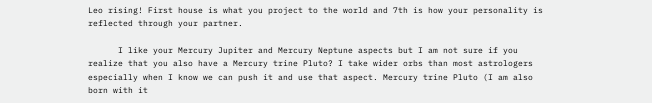Leo rising! First house is what you project to the world and 7th is how your personality is reflected through your partner.

      I like your Mercury Jupiter and Mercury Neptune aspects but I am not sure if you realize that you also have a Mercury trine Pluto? I take wider orbs than most astrologers especially when I know we can push it and use that aspect. Mercury trine Pluto (I am also born with it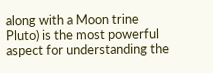along with a Moon trine Pluto) is the most powerful aspect for understanding the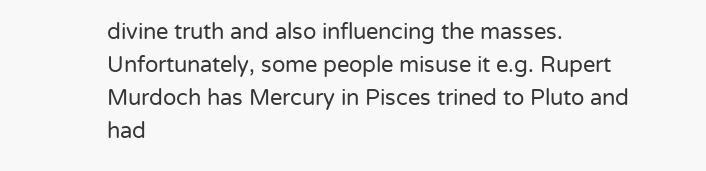divine truth and also influencing the masses. Unfortunately, some people misuse it e.g. Rupert Murdoch has Mercury in Pisces trined to Pluto and had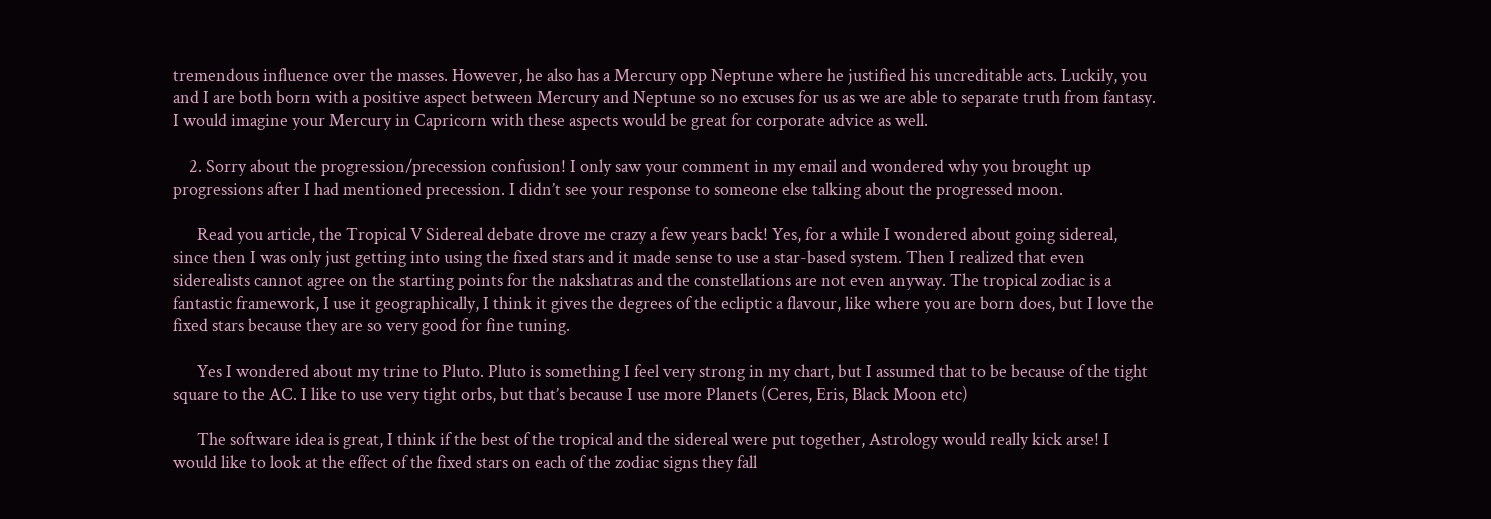tremendous influence over the masses. However, he also has a Mercury opp Neptune where he justified his uncreditable acts. Luckily, you and I are both born with a positive aspect between Mercury and Neptune so no excuses for us as we are able to separate truth from fantasy. I would imagine your Mercury in Capricorn with these aspects would be great for corporate advice as well.

    2. Sorry about the progression/precession confusion! I only saw your comment in my email and wondered why you brought up progressions after I had mentioned precession. I didn’t see your response to someone else talking about the progressed moon.

      Read you article, the Tropical V Sidereal debate drove me crazy a few years back! Yes, for a while I wondered about going sidereal, since then I was only just getting into using the fixed stars and it made sense to use a star-based system. Then I realized that even siderealists cannot agree on the starting points for the nakshatras and the constellations are not even anyway. The tropical zodiac is a fantastic framework, I use it geographically, I think it gives the degrees of the ecliptic a flavour, like where you are born does, but I love the fixed stars because they are so very good for fine tuning.

      Yes I wondered about my trine to Pluto. Pluto is something I feel very strong in my chart, but I assumed that to be because of the tight square to the AC. I like to use very tight orbs, but that’s because I use more Planets (Ceres, Eris, Black Moon etc)

      The software idea is great, I think if the best of the tropical and the sidereal were put together, Astrology would really kick arse! I would like to look at the effect of the fixed stars on each of the zodiac signs they fall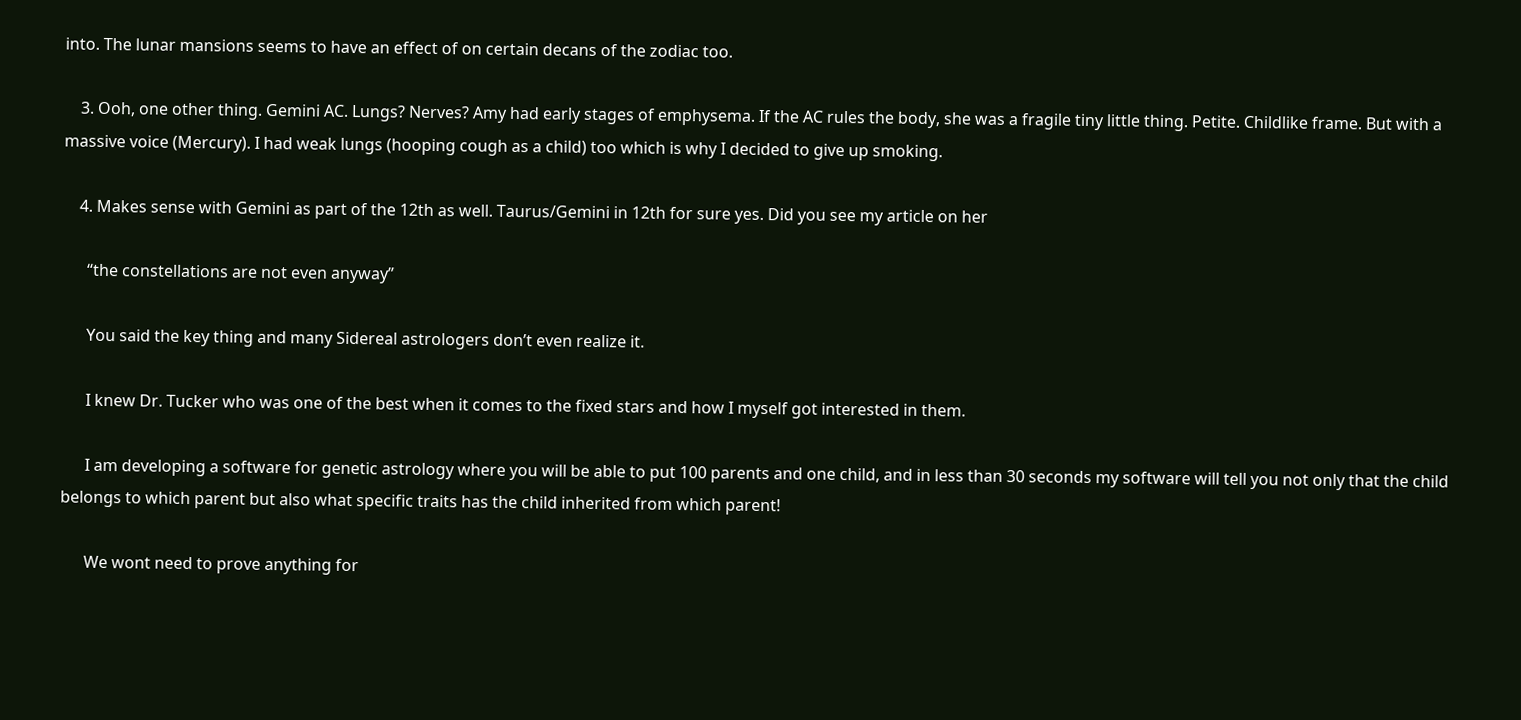into. The lunar mansions seems to have an effect of on certain decans of the zodiac too.

    3. Ooh, one other thing. Gemini AC. Lungs? Nerves? Amy had early stages of emphysema. If the AC rules the body, she was a fragile tiny little thing. Petite. Childlike frame. But with a massive voice (Mercury). I had weak lungs (hooping cough as a child) too which is why I decided to give up smoking.

    4. Makes sense with Gemini as part of the 12th as well. Taurus/Gemini in 12th for sure yes. Did you see my article on her

      “the constellations are not even anyway”

      You said the key thing and many Sidereal astrologers don’t even realize it.

      I knew Dr. Tucker who was one of the best when it comes to the fixed stars and how I myself got interested in them.

      I am developing a software for genetic astrology where you will be able to put 100 parents and one child, and in less than 30 seconds my software will tell you not only that the child belongs to which parent but also what specific traits has the child inherited from which parent!

      We wont need to prove anything for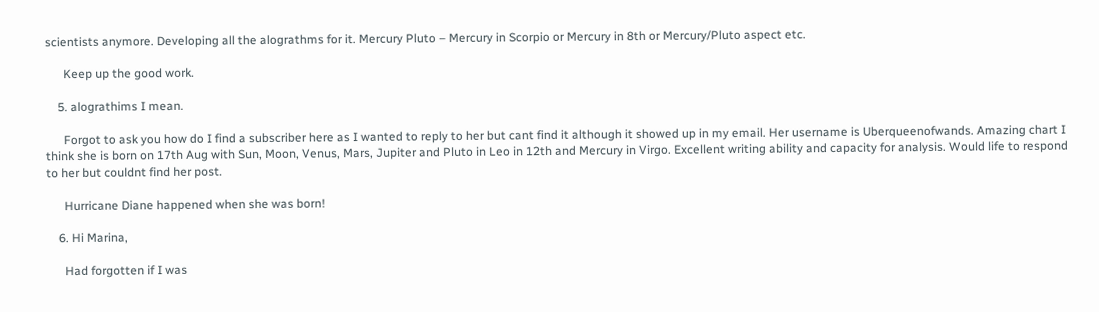scientists anymore. Developing all the alograthms for it. Mercury Pluto – Mercury in Scorpio or Mercury in 8th or Mercury/Pluto aspect etc.

      Keep up the good work.

    5. alograthims I mean.

      Forgot to ask you how do I find a subscriber here as I wanted to reply to her but cant find it although it showed up in my email. Her username is Uberqueenofwands. Amazing chart I think she is born on 17th Aug with Sun, Moon, Venus, Mars, Jupiter and Pluto in Leo in 12th and Mercury in Virgo. Excellent writing ability and capacity for analysis. Would life to respond to her but couldnt find her post.

      Hurricane Diane happened when she was born!

    6. Hi Marina,

      Had forgotten if I was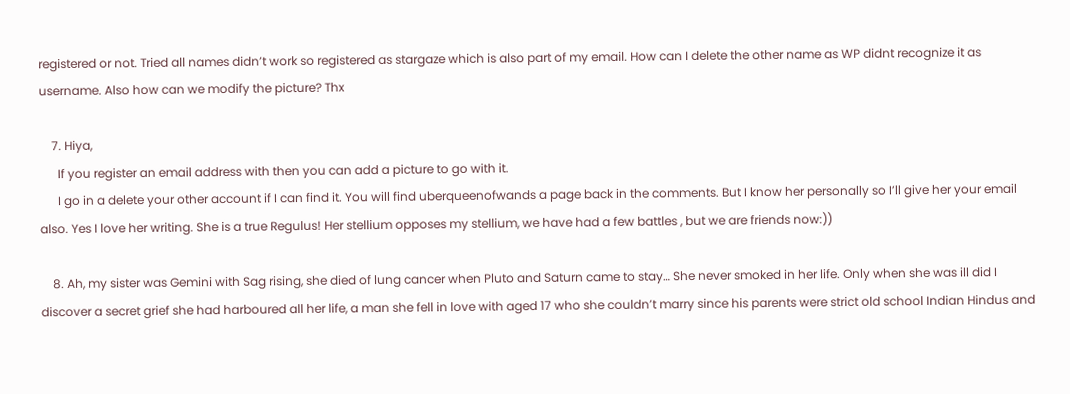registered or not. Tried all names didn’t work so registered as stargaze which is also part of my email. How can I delete the other name as WP didnt recognize it as username. Also how can we modify the picture? Thx

    7. Hiya,
      If you register an email address with then you can add a picture to go with it.
      I go in a delete your other account if I can find it. You will find uberqueenofwands a page back in the comments. But I know her personally so I’ll give her your email also. Yes I love her writing. She is a true Regulus! Her stellium opposes my stellium, we have had a few battles , but we are friends now:))

    8. Ah, my sister was Gemini with Sag rising, she died of lung cancer when Pluto and Saturn came to stay… She never smoked in her life. Only when she was ill did I discover a secret grief she had harboured all her life, a man she fell in love with aged 17 who she couldn’t marry since his parents were strict old school Indian Hindus and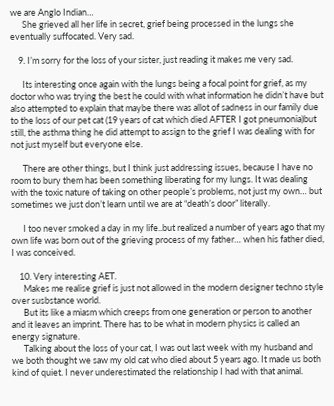we are Anglo Indian…
      She grieved all her life in secret, grief being processed in the lungs she eventually suffocated. Very sad.

    9. I’m sorry for the loss of your sister, just reading it makes me very sad.

      Its interesting once again with the lungs being a focal point for grief, as my doctor who was trying the best he could with what information he didn’t have but also attempted to explain that maybe there was allot of sadness in our family due to the loss of our pet cat (19 years of cat which died AFTER I got pneumonia)but still, the asthma thing he did attempt to assign to the grief I was dealing with for not just myself but everyone else.

      There are other things, but I think just addressing issues, because I have no room to bury them has been something liberating for my lungs. It was dealing with the toxic nature of taking on other people’s problems, not just my own… but sometimes we just don’t learn until we are at “death’s door” literally.

      I too never smoked a day in my life..but realized a number of years ago that my own life was born out of the grieving process of my father… when his father died, I was conceived.

    10. Very interesting AET.
      Makes me realise grief is just not allowed in the modern designer techno style over susbstance world.
      But its like a miasm which creeps from one generation or person to another and it leaves an imprint. There has to be what in modern physics is called an energy signature.
      Talking about the loss of your cat, I was out last week with my husband and we both thought we saw my old cat who died about 5 years ago. It made us both kind of quiet. I never underestimated the relationship I had with that animal.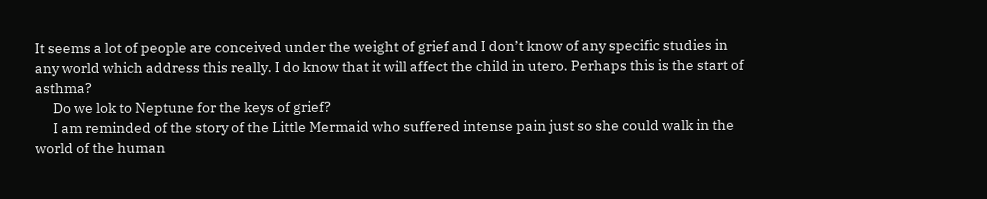It seems a lot of people are conceived under the weight of grief and I don’t know of any specific studies in any world which address this really. I do know that it will affect the child in utero. Perhaps this is the start of asthma?
      Do we lok to Neptune for the keys of grief?
      I am reminded of the story of the Little Mermaid who suffered intense pain just so she could walk in the world of the human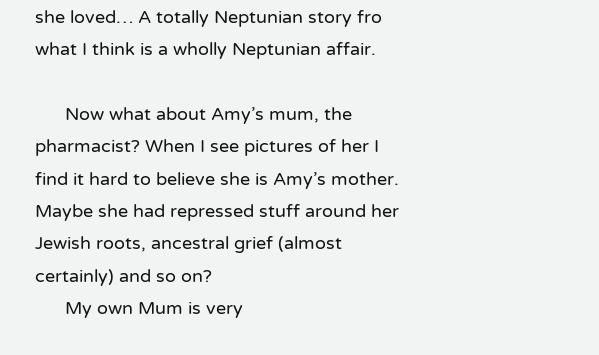she loved… A totally Neptunian story fro what I think is a wholly Neptunian affair.

      Now what about Amy’s mum, the pharmacist? When I see pictures of her I find it hard to believe she is Amy’s mother. Maybe she had repressed stuff around her Jewish roots, ancestral grief (almost certainly) and so on?
      My own Mum is very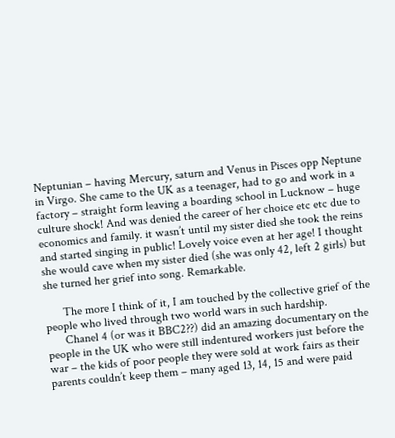Neptunian – having Mercury, saturn and Venus in Pisces opp Neptune in Virgo. She came to the UK as a teenager, had to go and work in a factory – straight form leaving a boarding school in Lucknow – huge culture shock! And was denied the career of her choice etc etc due to economics and family. it wasn’t until my sister died she took the reins and started singing in public! Lovely voice even at her age! I thought she would cave when my sister died (she was only 42, left 2 girls) but she turned her grief into song. Remarkable.

      The more I think of it, I am touched by the collective grief of the people who lived through two world wars in such hardship.
      Chanel 4 (or was it BBC2??) did an amazing documentary on the people in the UK who were still indentured workers just before the war – the kids of poor people they were sold at work fairs as their parents couldn’t keep them – many aged 13, 14, 15 and were paid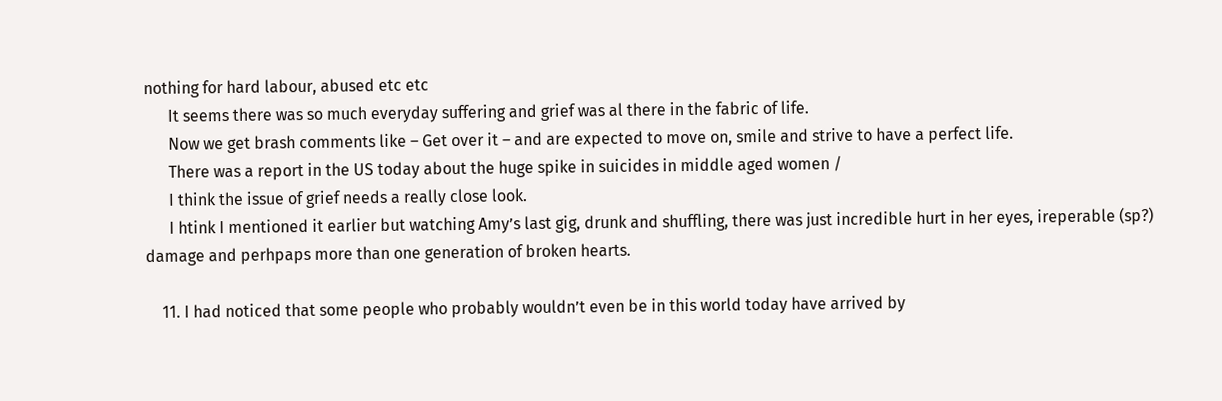nothing for hard labour, abused etc etc
      It seems there was so much everyday suffering and grief was al there in the fabric of life.
      Now we get brash comments like – Get over it – and are expected to move on, smile and strive to have a perfect life.
      There was a report in the US today about the huge spike in suicides in middle aged women /
      I think the issue of grief needs a really close look.
      I htink I mentioned it earlier but watching Amy’s last gig, drunk and shuffling, there was just incredible hurt in her eyes, ireperable (sp?) damage and perhpaps more than one generation of broken hearts.

    11. I had noticed that some people who probably wouldn’t even be in this world today have arrived by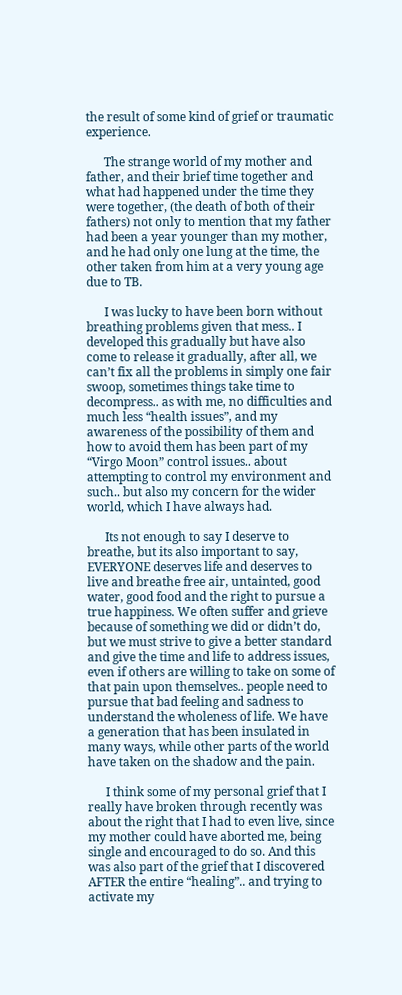the result of some kind of grief or traumatic experience.

      The strange world of my mother and father, and their brief time together and what had happened under the time they were together, (the death of both of their fathers) not only to mention that my father had been a year younger than my mother, and he had only one lung at the time, the other taken from him at a very young age due to TB.

      I was lucky to have been born without breathing problems given that mess.. I developed this gradually but have also come to release it gradually, after all, we can’t fix all the problems in simply one fair swoop, sometimes things take time to decompress.. as with me, no difficulties and much less “health issues”, and my awareness of the possibility of them and how to avoid them has been part of my “Virgo Moon” control issues.. about attempting to control my environment and such.. but also my concern for the wider world, which I have always had.

      Its not enough to say I deserve to breathe, but its also important to say, EVERYONE deserves life and deserves to live and breathe free air, untainted, good water, good food and the right to pursue a true happiness. We often suffer and grieve because of something we did or didn’t do, but we must strive to give a better standard and give the time and life to address issues, even if others are willing to take on some of that pain upon themselves.. people need to pursue that bad feeling and sadness to understand the wholeness of life. We have a generation that has been insulated in many ways, while other parts of the world have taken on the shadow and the pain.

      I think some of my personal grief that I really have broken through recently was about the right that I had to even live, since my mother could have aborted me, being single and encouraged to do so. And this was also part of the grief that I discovered AFTER the entire “healing”.. and trying to activate my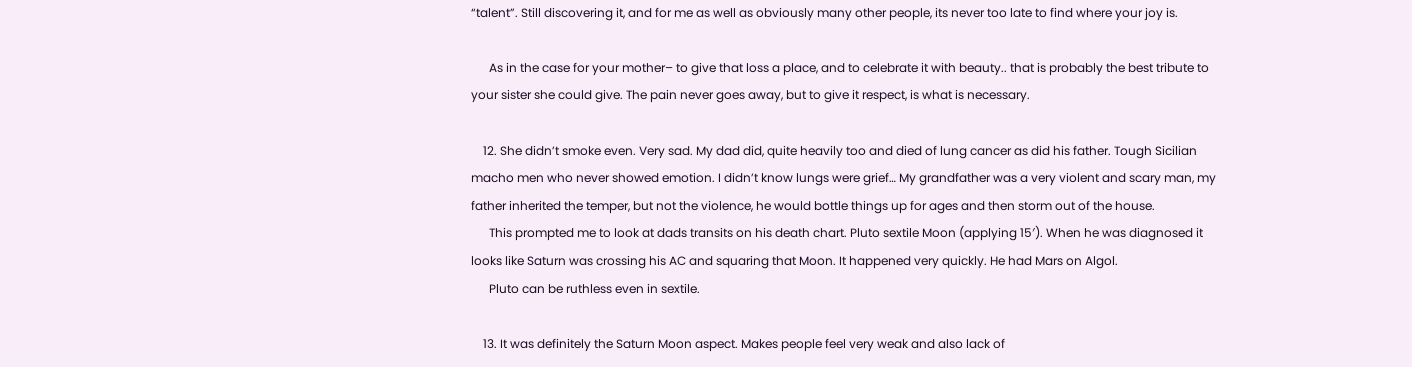“talent”. Still discovering it, and for me as well as obviously many other people, its never too late to find where your joy is.

      As in the case for your mother– to give that loss a place, and to celebrate it with beauty.. that is probably the best tribute to your sister she could give. The pain never goes away, but to give it respect, is what is necessary.

    12. She didn’t smoke even. Very sad. My dad did, quite heavily too and died of lung cancer as did his father. Tough Sicilian macho men who never showed emotion. I didn’t know lungs were grief… My grandfather was a very violent and scary man, my father inherited the temper, but not the violence, he would bottle things up for ages and then storm out of the house.
      This prompted me to look at dads transits on his death chart. Pluto sextile Moon (applying 15′). When he was diagnosed it looks like Saturn was crossing his AC and squaring that Moon. It happened very quickly. He had Mars on Algol.
      Pluto can be ruthless even in sextile.

    13. It was definitely the Saturn Moon aspect. Makes people feel very weak and also lack of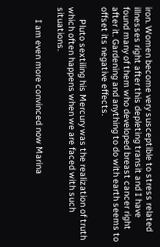iron. Women become very susceptible to stress related illnesses right after this depleting transit and I have found many of them who developed breast cancer right after it. Gardening and anything to do with earth seems to offset its negative effects.

      Pluto sextiling his Mercury was the realization of truth which often happens when we are faced with such situations.

      I am even more convinced now Marina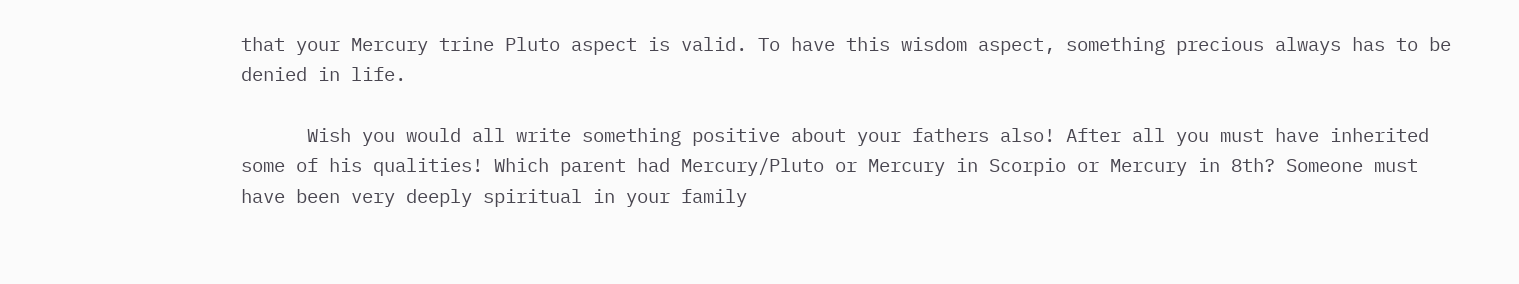that your Mercury trine Pluto aspect is valid. To have this wisdom aspect, something precious always has to be denied in life.

      Wish you would all write something positive about your fathers also! After all you must have inherited some of his qualities! Which parent had Mercury/Pluto or Mercury in Scorpio or Mercury in 8th? Someone must have been very deeply spiritual in your family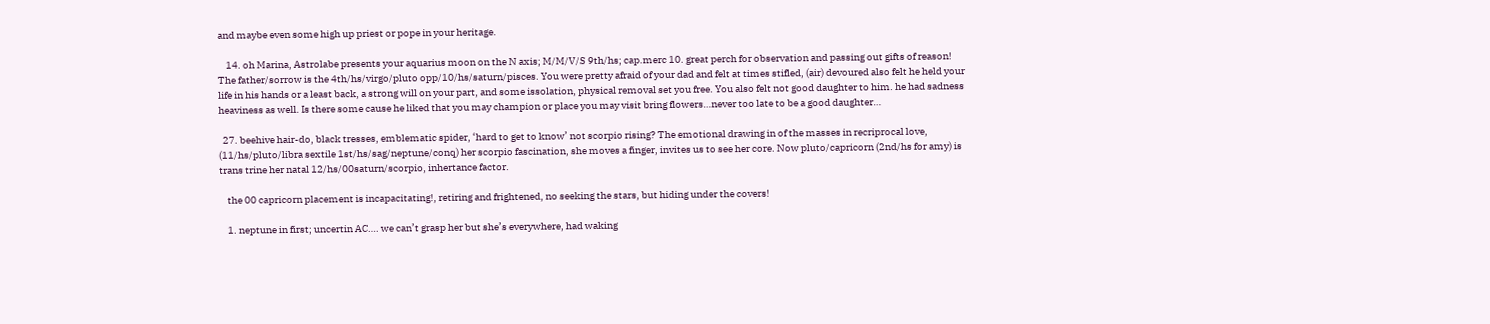and maybe even some high up priest or pope in your heritage.

    14. oh Marina, Astrolabe presents your aquarius moon on the N axis; M/M/V/S 9th/hs; cap.merc 10. great perch for observation and passing out gifts of reason! The father/sorrow is the 4th/hs/virgo/pluto opp/10/hs/saturn/pisces. You were pretty afraid of your dad and felt at times stifled, (air) devoured also felt he held your life in his hands or a least back, a strong will on your part, and some issolation, physical removal set you free. You also felt not good daughter to him. he had sadness heaviness as well. Is there some cause he liked that you may champion or place you may visit bring flowers…never too late to be a good daughter…

  27. beehive hair-do, black tresses, emblematic spider, ‘hard to get to know’ not scorpio rising? The emotional drawing in of the masses in recriprocal love, (11/hs/pluto/libra sextile 1st/hs/sag/neptune/conq) her scorpio fascination, she moves a finger, invites us to see her core. Now pluto/capricorn (2nd/hs for amy) is trans trine her natal 12/hs/00saturn/scorpio, inhertance factor.

    the 00 capricorn placement is incapacitating!, retiring and frightened, no seeking the stars, but hiding under the covers!

    1. neptune in first; uncertin AC…. we can’t grasp her but she’s everywhere, had waking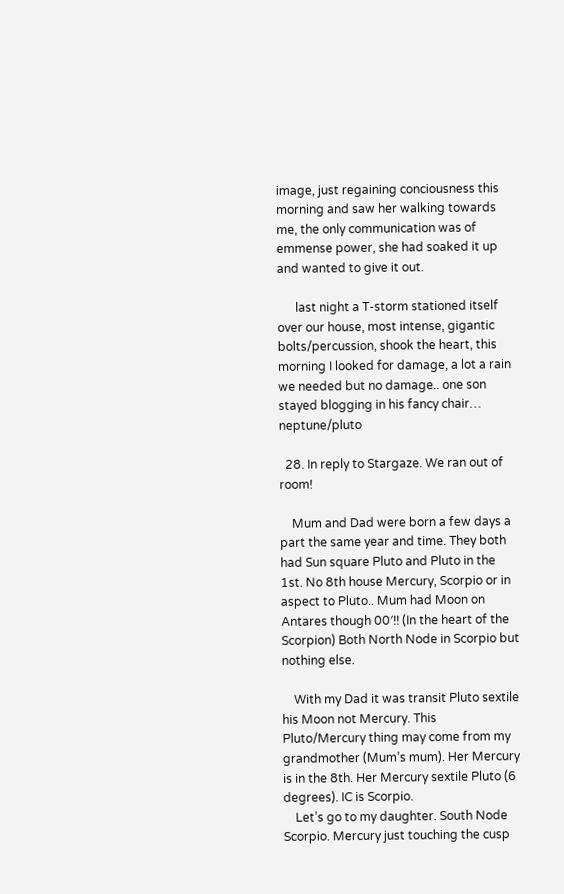image, just regaining conciousness this morning and saw her walking towards me, the only communication was of emmense power, she had soaked it up and wanted to give it out.

      last night a T-storm stationed itself over our house, most intense, gigantic bolts/percussion, shook the heart, this morning I looked for damage, a lot a rain we needed but no damage.. one son stayed blogging in his fancy chair… neptune/pluto

  28. In reply to Stargaze. We ran out of room!

    Mum and Dad were born a few days a part the same year and time. They both had Sun square Pluto and Pluto in the 1st. No 8th house Mercury, Scorpio or in aspect to Pluto.. Mum had Moon on Antares though 00′!! (In the heart of the Scorpion) Both North Node in Scorpio but nothing else.

    With my Dad it was transit Pluto sextile his Moon not Mercury. This Pluto/Mercury thing may come from my grandmother (Mum’s mum). Her Mercury is in the 8th. Her Mercury sextile Pluto (6 degrees). IC is Scorpio.
    Let’s go to my daughter. South Node Scorpio. Mercury just touching the cusp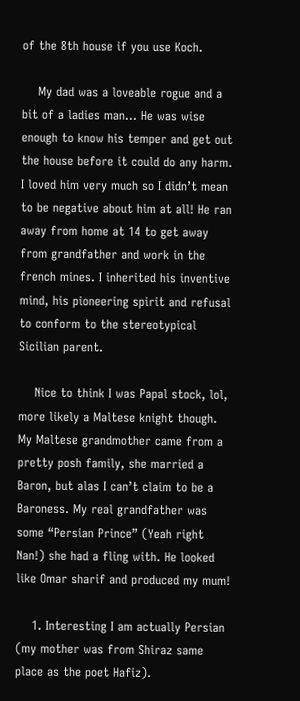of the 8th house if you use Koch.

    My dad was a loveable rogue and a bit of a ladies man… He was wise enough to know his temper and get out the house before it could do any harm. I loved him very much so I didn’t mean to be negative about him at all! He ran away from home at 14 to get away from grandfather and work in the french mines. I inherited his inventive mind, his pioneering spirit and refusal to conform to the stereotypical Sicilian parent.

    Nice to think I was Papal stock, lol, more likely a Maltese knight though. My Maltese grandmother came from a pretty posh family, she married a Baron, but alas I can’t claim to be a Baroness. My real grandfather was some “Persian Prince” (Yeah right Nan!) she had a fling with. He looked like Omar sharif and produced my mum!

    1. Interesting I am actually Persian (my mother was from Shiraz same place as the poet Hafiz).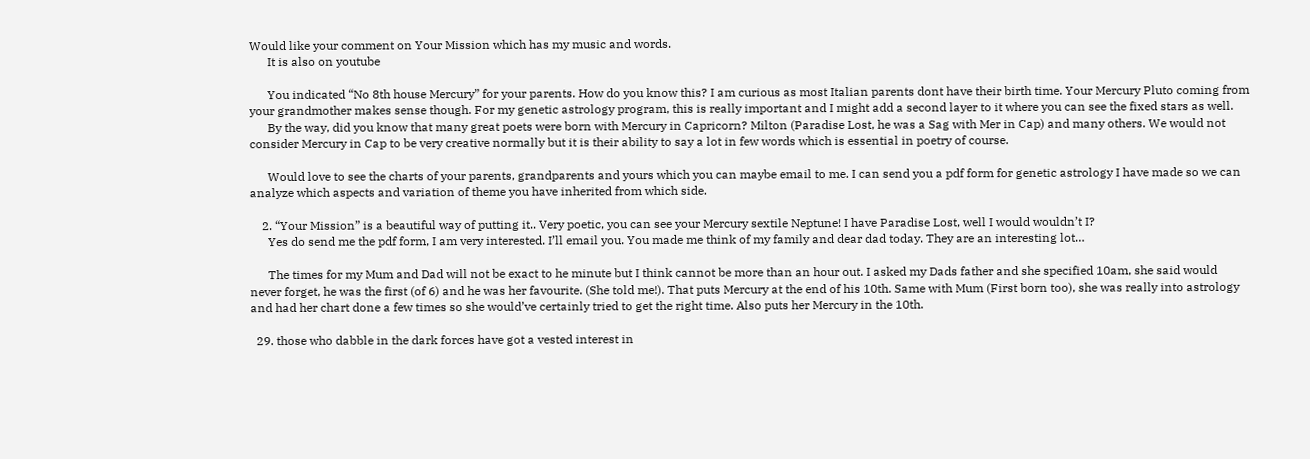Would like your comment on Your Mission which has my music and words.
      It is also on youtube

      You indicated “No 8th house Mercury” for your parents. How do you know this? I am curious as most Italian parents dont have their birth time. Your Mercury Pluto coming from your grandmother makes sense though. For my genetic astrology program, this is really important and I might add a second layer to it where you can see the fixed stars as well.
      By the way, did you know that many great poets were born with Mercury in Capricorn? Milton (Paradise Lost, he was a Sag with Mer in Cap) and many others. We would not consider Mercury in Cap to be very creative normally but it is their ability to say a lot in few words which is essential in poetry of course.

      Would love to see the charts of your parents, grandparents and yours which you can maybe email to me. I can send you a pdf form for genetic astrology I have made so we can analyze which aspects and variation of theme you have inherited from which side.

    2. “Your Mission” is a beautiful way of putting it.. Very poetic, you can see your Mercury sextile Neptune! I have Paradise Lost, well I would wouldn’t I?
      Yes do send me the pdf form, I am very interested. I’ll email you. You made me think of my family and dear dad today. They are an interesting lot…

      The times for my Mum and Dad will not be exact to he minute but I think cannot be more than an hour out. I asked my Dads father and she specified 10am, she said would never forget, he was the first (of 6) and he was her favourite. (She told me!). That puts Mercury at the end of his 10th. Same with Mum (First born too), she was really into astrology and had her chart done a few times so she would’ve certainly tried to get the right time. Also puts her Mercury in the 10th.

  29. those who dabble in the dark forces have got a vested interest in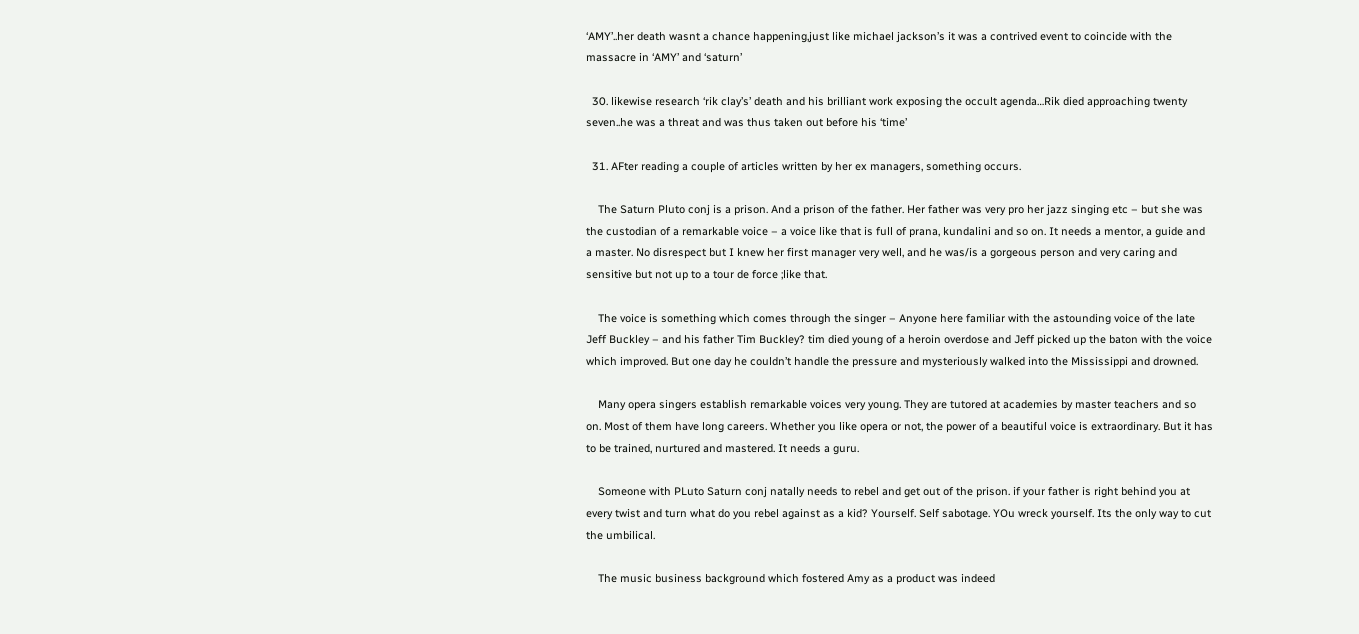‘AMY’..her death wasnt a chance happening,just like michael jackson’s it was a contrived event to coincide with the massacre in ‘AMY’ and ‘saturn’

  30. likewise research ‘rik clay’s’ death and his brilliant work exposing the occult agenda…Rik died approaching twenty seven..he was a threat and was thus taken out before his ‘time’

  31. AFter reading a couple of articles written by her ex managers, something occurs.

    The Saturn Pluto conj is a prison. And a prison of the father. Her father was very pro her jazz singing etc – but she was the custodian of a remarkable voice – a voice like that is full of prana, kundalini and so on. It needs a mentor, a guide and a master. No disrespect but I knew her first manager very well, and he was/is a gorgeous person and very caring and sensitive but not up to a tour de force ;like that.

    The voice is something which comes through the singer – Anyone here familiar with the astounding voice of the late Jeff Buckley – and his father Tim Buckley? tim died young of a heroin overdose and Jeff picked up the baton with the voice which improved. But one day he couldn’t handle the pressure and mysteriously walked into the Mississippi and drowned.

    Many opera singers establish remarkable voices very young. They are tutored at academies by master teachers and so on. Most of them have long careers. Whether you like opera or not, the power of a beautiful voice is extraordinary. But it has to be trained, nurtured and mastered. It needs a guru.

    Someone with PLuto Saturn conj natally needs to rebel and get out of the prison. if your father is right behind you at every twist and turn what do you rebel against as a kid? Yourself. Self sabotage. YOu wreck yourself. Its the only way to cut the umbilical.

    The music business background which fostered Amy as a product was indeed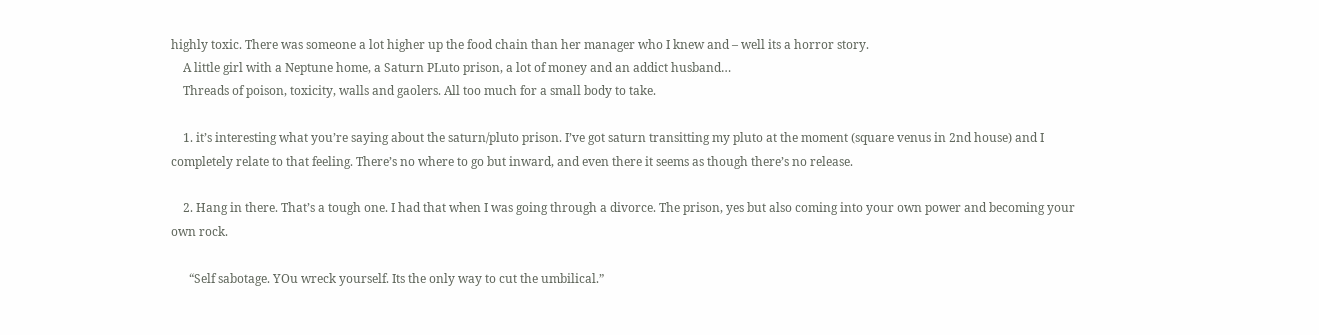highly toxic. There was someone a lot higher up the food chain than her manager who I knew and – well its a horror story.
    A little girl with a Neptune home, a Saturn PLuto prison, a lot of money and an addict husband…
    Threads of poison, toxicity, walls and gaolers. All too much for a small body to take.

    1. it’s interesting what you’re saying about the saturn/pluto prison. I’ve got saturn transitting my pluto at the moment (square venus in 2nd house) and I completely relate to that feeling. There’s no where to go but inward, and even there it seems as though there’s no release.

    2. Hang in there. That’s a tough one. I had that when I was going through a divorce. The prison, yes but also coming into your own power and becoming your own rock.

      “Self sabotage. YOu wreck yourself. Its the only way to cut the umbilical.”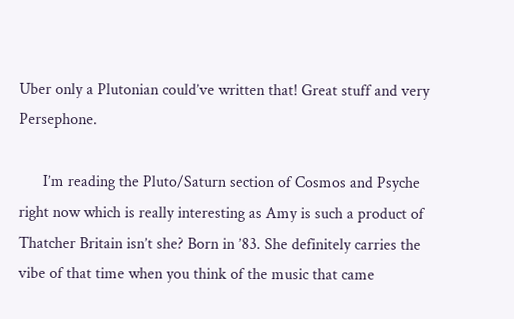Uber only a Plutonian could’ve written that! Great stuff and very Persephone.

      I’m reading the Pluto/Saturn section of Cosmos and Psyche right now which is really interesting as Amy is such a product of Thatcher Britain isn’t she? Born in ’83. She definitely carries the vibe of that time when you think of the music that came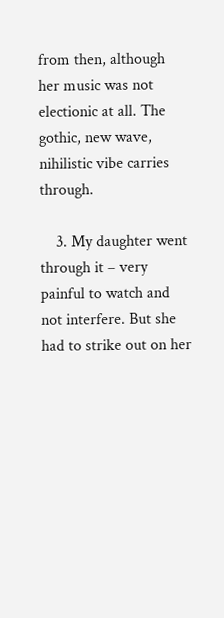from then, although her music was not electionic at all. The gothic, new wave, nihilistic vibe carries through.

    3. My daughter went through it – very painful to watch and not interfere. But she had to strike out on her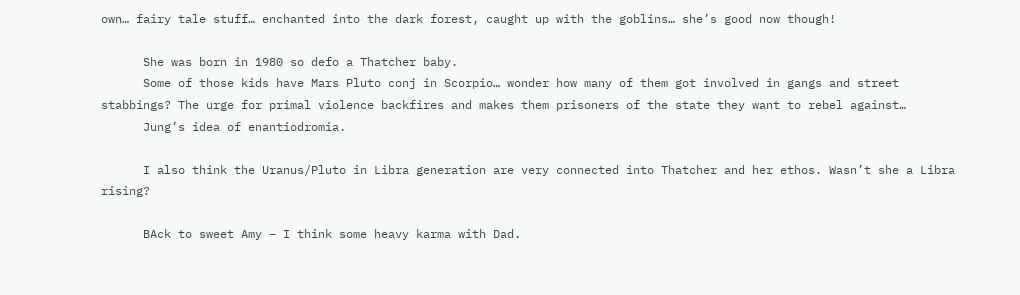own… fairy tale stuff… enchanted into the dark forest, caught up with the goblins… she’s good now though!

      She was born in 1980 so defo a Thatcher baby.
      Some of those kids have Mars Pluto conj in Scorpio… wonder how many of them got involved in gangs and street stabbings? The urge for primal violence backfires and makes them prisoners of the state they want to rebel against…
      Jung’s idea of enantiodromia.

      I also think the Uranus/Pluto in Libra generation are very connected into Thatcher and her ethos. Wasn’t she a Libra rising?

      BAck to sweet Amy – I think some heavy karma with Dad.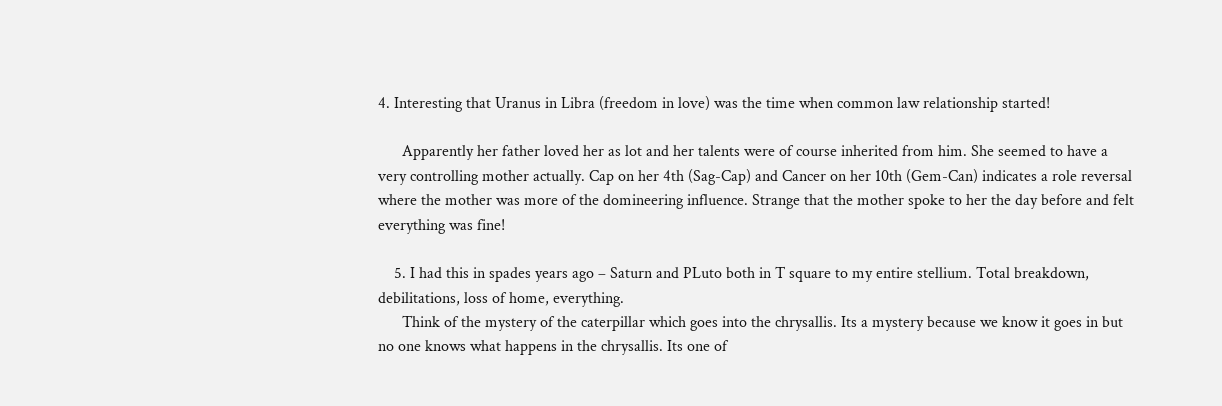4. Interesting that Uranus in Libra (freedom in love) was the time when common law relationship started!

      Apparently her father loved her as lot and her talents were of course inherited from him. She seemed to have a very controlling mother actually. Cap on her 4th (Sag-Cap) and Cancer on her 10th (Gem-Can) indicates a role reversal where the mother was more of the domineering influence. Strange that the mother spoke to her the day before and felt everything was fine!

    5. I had this in spades years ago – Saturn and PLuto both in T square to my entire stellium. Total breakdown, debilitations, loss of home, everything.
      Think of the mystery of the caterpillar which goes into the chrysallis. Its a mystery because we know it goes in but no one knows what happens in the chrysallis. Its one of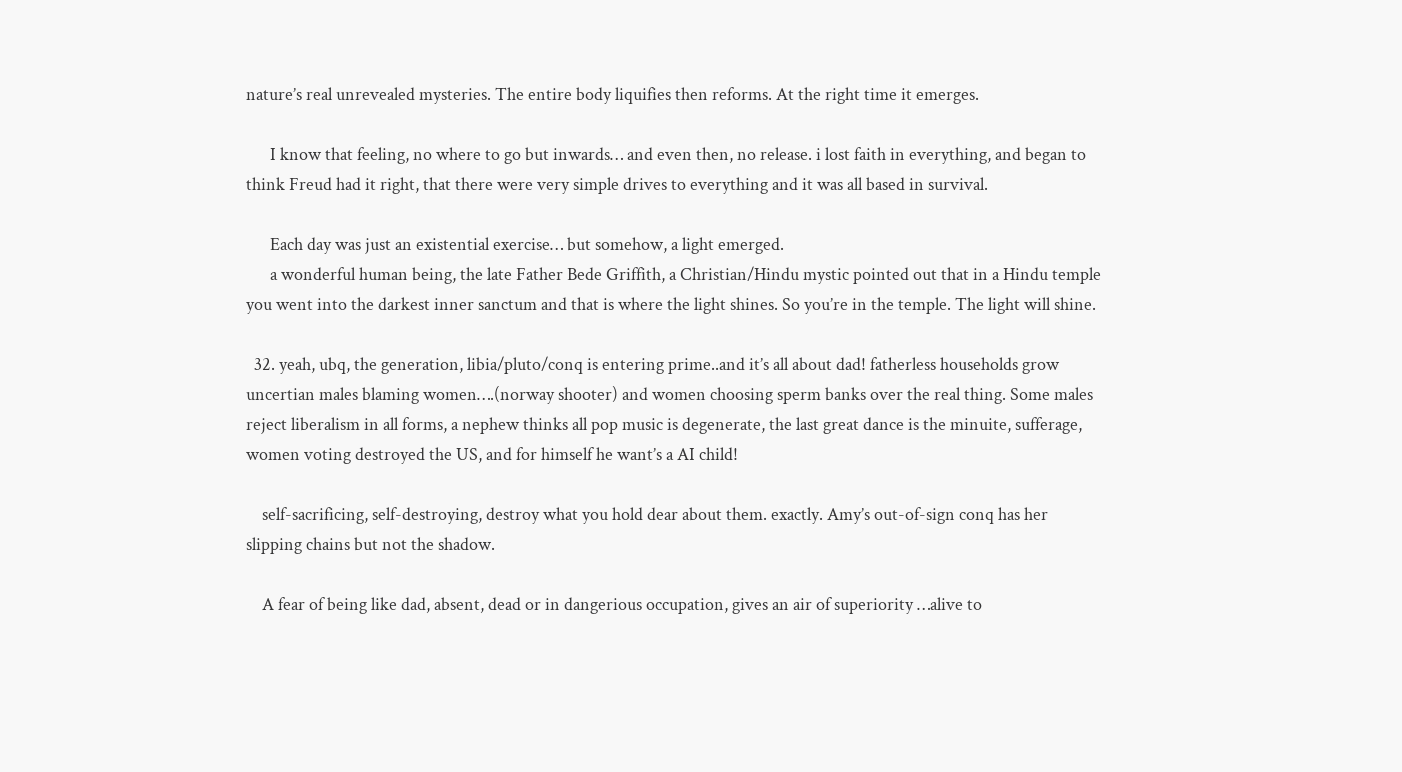nature’s real unrevealed mysteries. The entire body liquifies then reforms. At the right time it emerges.

      I know that feeling, no where to go but inwards… and even then, no release. i lost faith in everything, and began to think Freud had it right, that there were very simple drives to everything and it was all based in survival.

      Each day was just an existential exercise… but somehow, a light emerged.
      a wonderful human being, the late Father Bede Griffith, a Christian/Hindu mystic pointed out that in a Hindu temple you went into the darkest inner sanctum and that is where the light shines. So you’re in the temple. The light will shine.

  32. yeah, ubq, the generation, libia/pluto/conq is entering prime..and it’s all about dad! fatherless households grow uncertian males blaming women….(norway shooter) and women choosing sperm banks over the real thing. Some males reject liberalism in all forms, a nephew thinks all pop music is degenerate, the last great dance is the minuite, sufferage, women voting destroyed the US, and for himself he want’s a AI child!

    self-sacrificing, self-destroying, destroy what you hold dear about them. exactly. Amy’s out-of-sign conq has her slipping chains but not the shadow.

    A fear of being like dad, absent, dead or in dangerious occupation, gives an air of superiority …alive to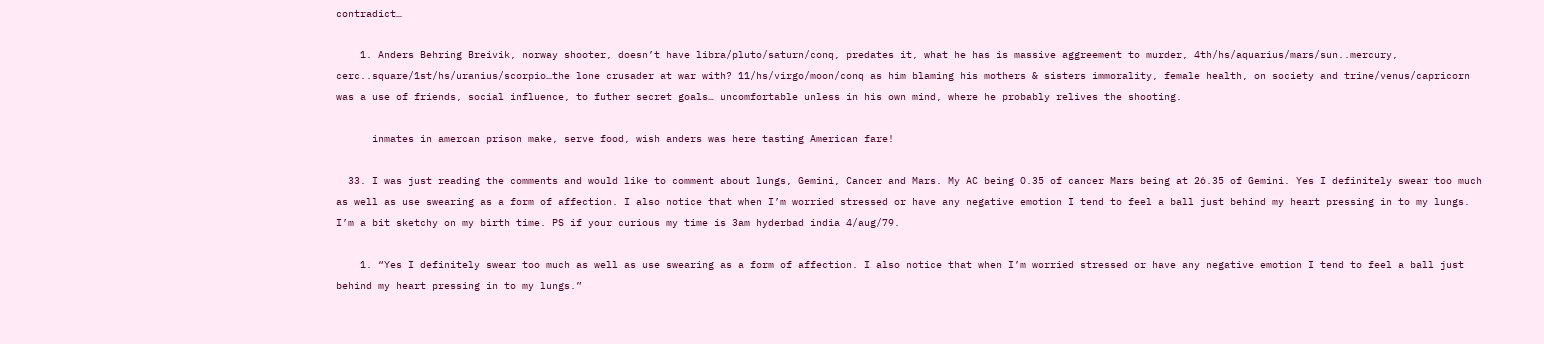contradict…

    1. Anders Behring Breivik, norway shooter, doesn’t have libra/pluto/saturn/conq, predates it, what he has is massive aggreement to murder, 4th/hs/aquarius/mars/sun..mercury, cerc..square/1st/hs/uranius/scorpio…the lone crusader at war with? 11/hs/virgo/moon/conq as him blaming his mothers & sisters immorality, female health, on society and trine/venus/capricorn was a use of friends, social influence, to futher secret goals… uncomfortable unless in his own mind, where he probably relives the shooting.

      inmates in amercan prison make, serve food, wish anders was here tasting American fare!

  33. I was just reading the comments and would like to comment about lungs, Gemini, Cancer and Mars. My AC being O.35 of cancer Mars being at 26.35 of Gemini. Yes I definitely swear too much as well as use swearing as a form of affection. I also notice that when I’m worried stressed or have any negative emotion I tend to feel a ball just behind my heart pressing in to my lungs. I’m a bit sketchy on my birth time. PS if your curious my time is 3am hyderbad india 4/aug/79.

    1. “Yes I definitely swear too much as well as use swearing as a form of affection. I also notice that when I’m worried stressed or have any negative emotion I tend to feel a ball just behind my heart pressing in to my lungs.”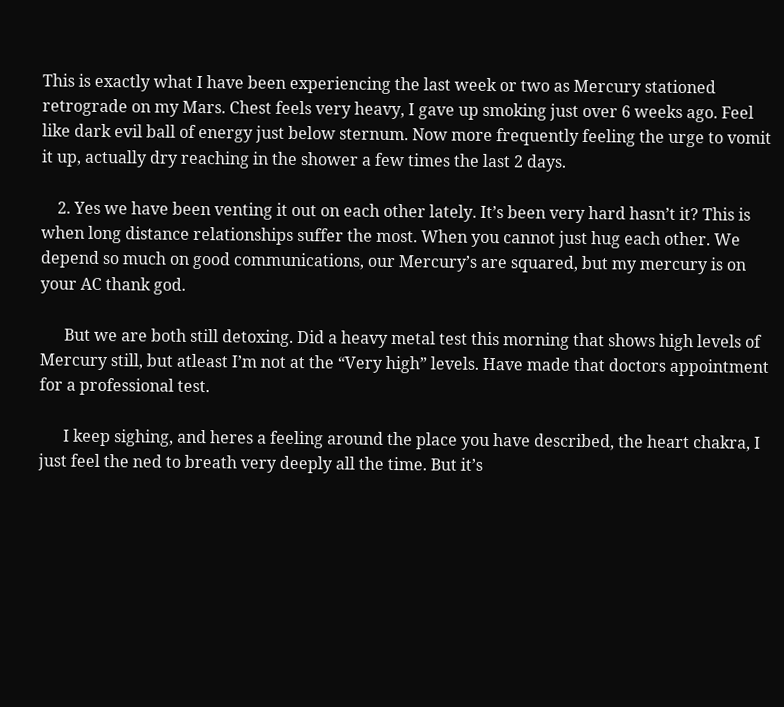This is exactly what I have been experiencing the last week or two as Mercury stationed retrograde on my Mars. Chest feels very heavy, I gave up smoking just over 6 weeks ago. Feel like dark evil ball of energy just below sternum. Now more frequently feeling the urge to vomit it up, actually dry reaching in the shower a few times the last 2 days.

    2. Yes we have been venting it out on each other lately. It’s been very hard hasn’t it? This is when long distance relationships suffer the most. When you cannot just hug each other. We depend so much on good communications, our Mercury’s are squared, but my mercury is on your AC thank god.

      But we are both still detoxing. Did a heavy metal test this morning that shows high levels of Mercury still, but atleast I’m not at the “Very high” levels. Have made that doctors appointment for a professional test.

      I keep sighing, and heres a feeling around the place you have described, the heart chakra, I just feel the ned to breath very deeply all the time. But it’s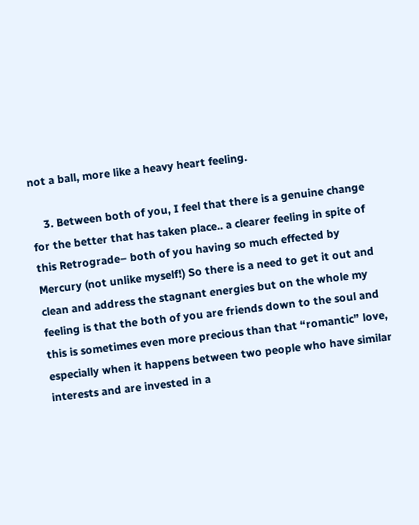not a ball, more like a heavy heart feeling.

    3. Between both of you, I feel that there is a genuine change for the better that has taken place.. a clearer feeling in spite of this Retrograde– both of you having so much effected by Mercury (not unlike myself!) So there is a need to get it out and clean and address the stagnant energies but on the whole my feeling is that the both of you are friends down to the soul and this is sometimes even more precious than that “romantic” love, especially when it happens between two people who have similar interests and are invested in a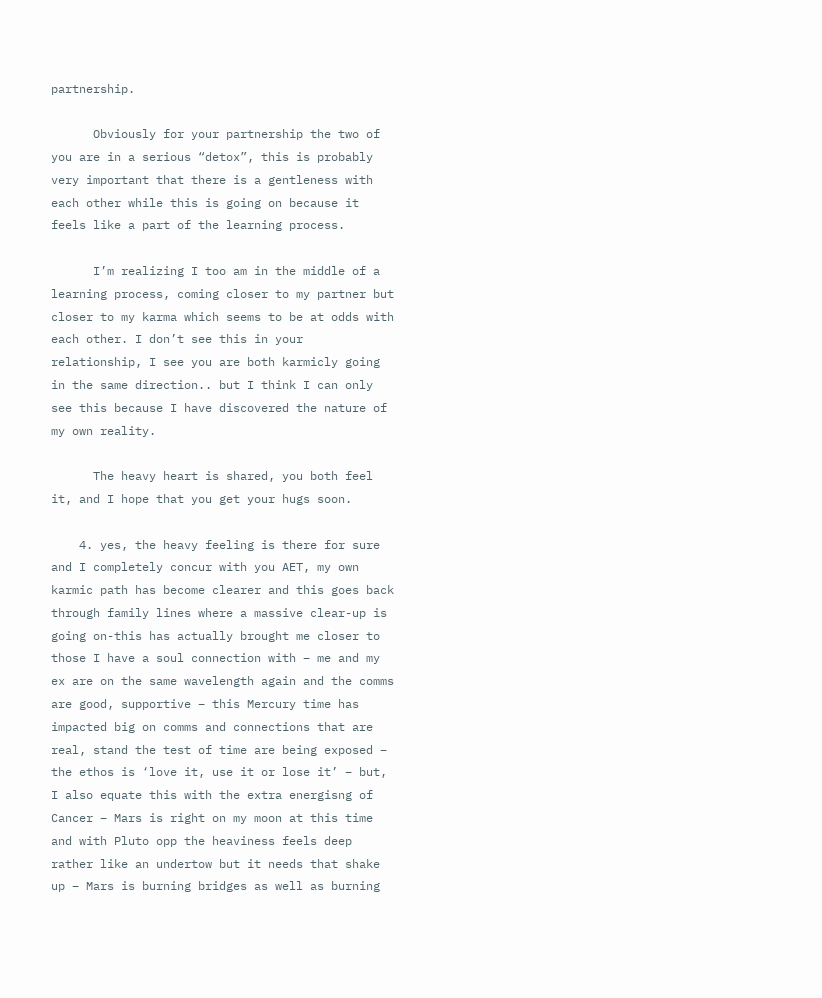partnership.

      Obviously for your partnership the two of you are in a serious “detox”, this is probably very important that there is a gentleness with each other while this is going on because it feels like a part of the learning process.

      I’m realizing I too am in the middle of a learning process, coming closer to my partner but closer to my karma which seems to be at odds with each other. I don’t see this in your relationship, I see you are both karmicly going in the same direction.. but I think I can only see this because I have discovered the nature of my own reality.

      The heavy heart is shared, you both feel it, and I hope that you get your hugs soon.

    4. yes, the heavy feeling is there for sure and I completely concur with you AET, my own karmic path has become clearer and this goes back through family lines where a massive clear-up is going on-this has actually brought me closer to those I have a soul connection with – me and my ex are on the same wavelength again and the comms are good, supportive – this Mercury time has impacted big on comms and connections that are real, stand the test of time are being exposed – the ethos is ‘love it, use it or lose it’ – but, I also equate this with the extra energisng of Cancer – Mars is right on my moon at this time and with Pluto opp the heaviness feels deep rather like an undertow but it needs that shake up – Mars is burning bridges as well as burning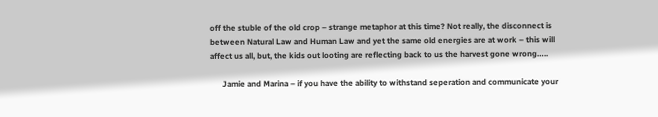off the stuble of the old crop – strange metaphor at this time? Not really, the disconnect is between Natural Law and Human Law and yet the same old energies are at work – this will affect us all, but, the kids out looting are reflecting back to us the harvest gone wrong…..

      Jamie and Marina – if you have the ability to withstand seperation and communicate your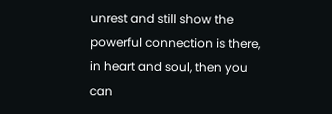unrest and still show the powerful connection is there, in heart and soul, then you can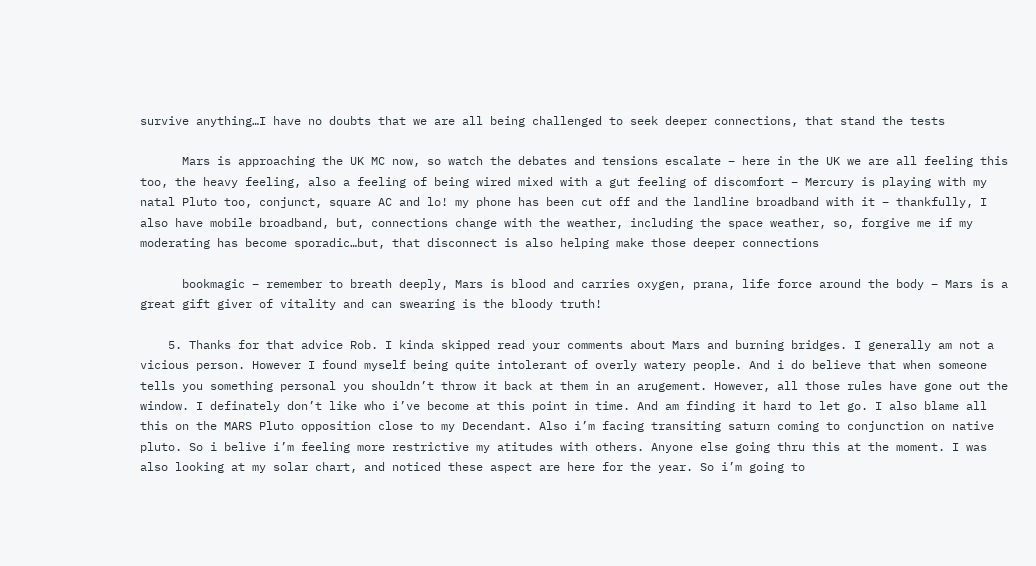survive anything…I have no doubts that we are all being challenged to seek deeper connections, that stand the tests

      Mars is approaching the UK MC now, so watch the debates and tensions escalate – here in the UK we are all feeling this too, the heavy feeling, also a feeling of being wired mixed with a gut feeling of discomfort – Mercury is playing with my natal Pluto too, conjunct, square AC and lo! my phone has been cut off and the landline broadband with it – thankfully, I also have mobile broadband, but, connections change with the weather, including the space weather, so, forgive me if my moderating has become sporadic…but, that disconnect is also helping make those deeper connections

      bookmagic – remember to breath deeply, Mars is blood and carries oxygen, prana, life force around the body – Mars is a great gift giver of vitality and can swearing is the bloody truth!

    5. Thanks for that advice Rob. I kinda skipped read your comments about Mars and burning bridges. I generally am not a vicious person. However I found myself being quite intolerant of overly watery people. And i do believe that when someone tells you something personal you shouldn’t throw it back at them in an arugement. However, all those rules have gone out the window. I definately don’t like who i’ve become at this point in time. And am finding it hard to let go. I also blame all this on the MARS Pluto opposition close to my Decendant. Also i’m facing transiting saturn coming to conjunction on native pluto. So i belive i’m feeling more restrictive my atitudes with others. Anyone else going thru this at the moment. I was also looking at my solar chart, and noticed these aspect are here for the year. So i’m going to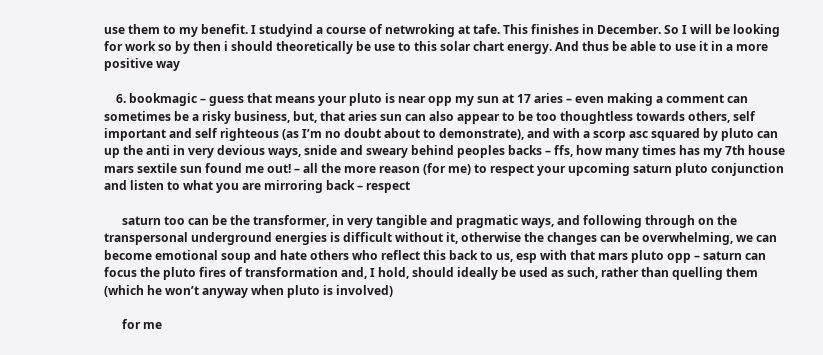use them to my benefit. I studyind a course of netwroking at tafe. This finishes in December. So I will be looking for work so by then i should theoretically be use to this solar chart energy. And thus be able to use it in a more positive way

    6. bookmagic – guess that means your pluto is near opp my sun at 17 aries – even making a comment can sometimes be a risky business, but, that aries sun can also appear to be too thoughtless towards others, self important and self righteous (as I’m no doubt about to demonstrate), and with a scorp asc squared by pluto can up the anti in very devious ways, snide and sweary behind peoples backs – ffs, how many times has my 7th house mars sextile sun found me out! – all the more reason (for me) to respect your upcoming saturn pluto conjunction and listen to what you are mirroring back – respect

      saturn too can be the transformer, in very tangible and pragmatic ways, and following through on the transpersonal underground energies is difficult without it, otherwise the changes can be overwhelming, we can become emotional soup and hate others who reflect this back to us, esp with that mars pluto opp – saturn can focus the pluto fires of transformation and, I hold, should ideally be used as such, rather than quelling them (which he won’t anyway when pluto is involved)

      for me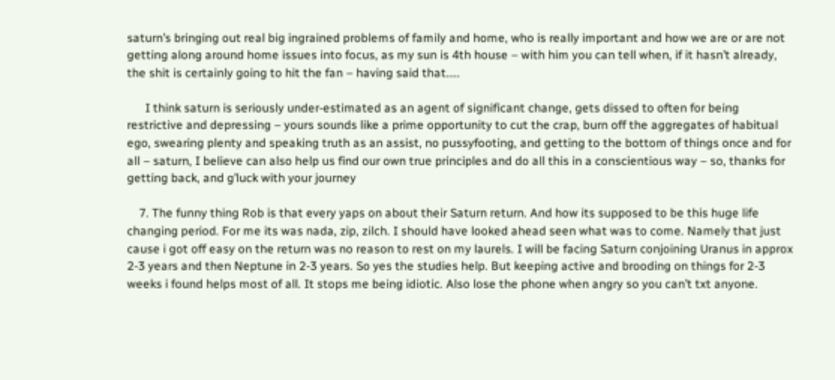saturn’s bringing out real big ingrained problems of family and home, who is really important and how we are or are not getting along around home issues into focus, as my sun is 4th house – with him you can tell when, if it hasn’t already, the shit is certainly going to hit the fan – having said that…..

      I think saturn is seriously under-estimated as an agent of significant change, gets dissed to often for being restrictive and depressing – yours sounds like a prime opportunity to cut the crap, burn off the aggregates of habitual ego, swearing plenty and speaking truth as an assist, no pussyfooting, and getting to the bottom of things once and for all – saturn, I believe can also help us find our own true principles and do all this in a conscientious way – so, thanks for getting back, and g’luck with your journey

    7. The funny thing Rob is that every yaps on about their Saturn return. And how its supposed to be this huge life changing period. For me its was nada, zip, zilch. I should have looked ahead seen what was to come. Namely that just cause i got off easy on the return was no reason to rest on my laurels. I will be facing Saturn conjoining Uranus in approx 2-3 years and then Neptune in 2-3 years. So yes the studies help. But keeping active and brooding on things for 2-3 weeks i found helps most of all. It stops me being idiotic. Also lose the phone when angry so you can’t txt anyone.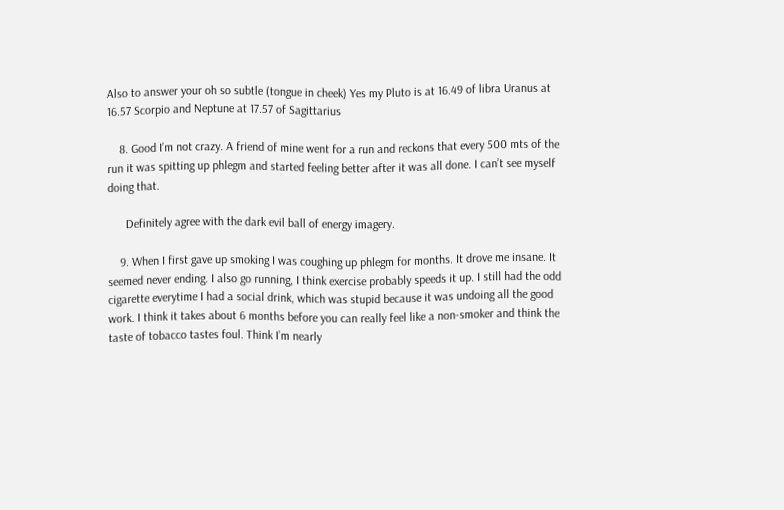Also to answer your oh so subtle (tongue in cheek) Yes my Pluto is at 16.49 of libra Uranus at 16.57 Scorpio and Neptune at 17.57 of Sagittarius

    8. Good I’m not crazy. A friend of mine went for a run and reckons that every 500 mts of the run it was spitting up phlegm and started feeling better after it was all done. I can’t see myself doing that.

      Definitely agree with the dark evil ball of energy imagery.

    9. When I first gave up smoking I was coughing up phlegm for months. It drove me insane. It seemed never ending. I also go running, I think exercise probably speeds it up. I still had the odd cigarette everytime I had a social drink, which was stupid because it was undoing all the good work. I think it takes about 6 months before you can really feel like a non-smoker and think the taste of tobacco tastes foul. Think I’m nearly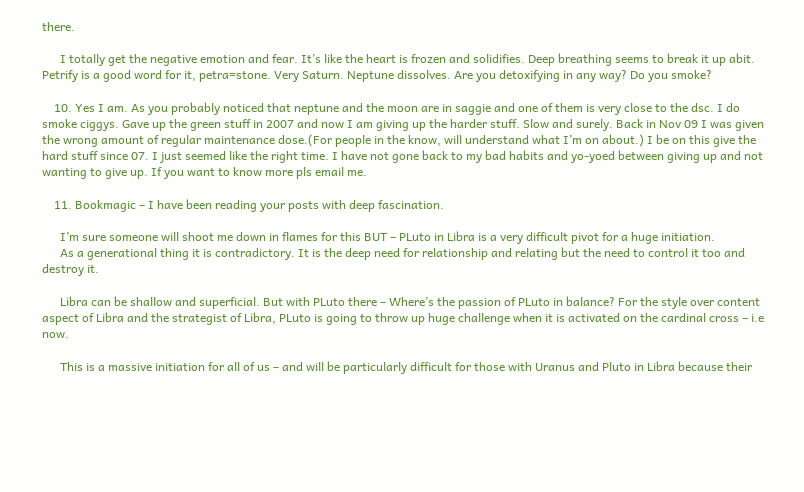there.

      I totally get the negative emotion and fear. It’s like the heart is frozen and solidifies. Deep breathing seems to break it up abit. Petrify is a good word for it, petra=stone. Very Saturn. Neptune dissolves. Are you detoxifying in any way? Do you smoke?

    10. Yes I am. As you probably noticed that neptune and the moon are in saggie and one of them is very close to the dsc. I do smoke ciggys. Gave up the green stuff in 2007 and now I am giving up the harder stuff. Slow and surely. Back in Nov 09 I was given the wrong amount of regular maintenance dose.(For people in the know, will understand what I’m on about.) I be on this give the hard stuff since 07. I just seemed like the right time. I have not gone back to my bad habits and yo-yoed between giving up and not wanting to give up. If you want to know more pls email me.

    11. Bookmagic – I have been reading your posts with deep fascination.

      I’m sure someone will shoot me down in flames for this BUT – PLuto in Libra is a very difficult pivot for a huge initiation.
      As a generational thing it is contradictory. It is the deep need for relationship and relating but the need to control it too and destroy it.

      Libra can be shallow and superficial. But with PLuto there – Where’s the passion of PLuto in balance? For the style over content aspect of Libra and the strategist of Libra, PLuto is going to throw up huge challenge when it is activated on the cardinal cross – i.e now.

      This is a massive initiation for all of us – and will be particularly difficult for those with Uranus and Pluto in Libra because their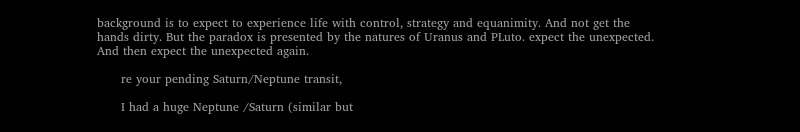background is to expect to experience life with control, strategy and equanimity. And not get the hands dirty. But the paradox is presented by the natures of Uranus and PLuto. expect the unexpected. And then expect the unexpected again.

      re your pending Saturn/Neptune transit,

      I had a huge Neptune /Saturn (similar but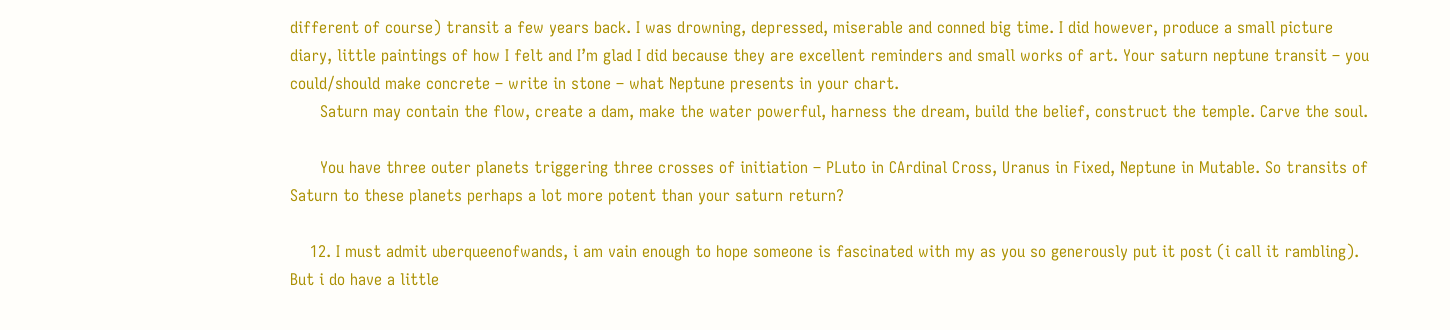different of course) transit a few years back. I was drowning, depressed, miserable and conned big time. I did however, produce a small picture diary, little paintings of how I felt and I’m glad I did because they are excellent reminders and small works of art. Your saturn neptune transit – you could/should make concrete – write in stone – what Neptune presents in your chart.
      Saturn may contain the flow, create a dam, make the water powerful, harness the dream, build the belief, construct the temple. Carve the soul.

      You have three outer planets triggering three crosses of initiation – PLuto in CArdinal Cross, Uranus in Fixed, Neptune in Mutable. So transits of Saturn to these planets perhaps a lot more potent than your saturn return?

    12. I must admit uberqueenofwands, i am vain enough to hope someone is fascinated with my as you so generously put it post (i call it rambling). But i do have a little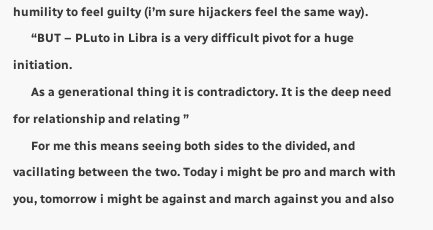humility to feel guilty (i’m sure hijackers feel the same way).
      “BUT – PLuto in Libra is a very difficult pivot for a huge initiation.
      As a generational thing it is contradictory. It is the deep need for relationship and relating ”
      For me this means seeing both sides to the divided, and vacillating between the two. Today i might be pro and march with you, tomorrow i might be against and march against you and also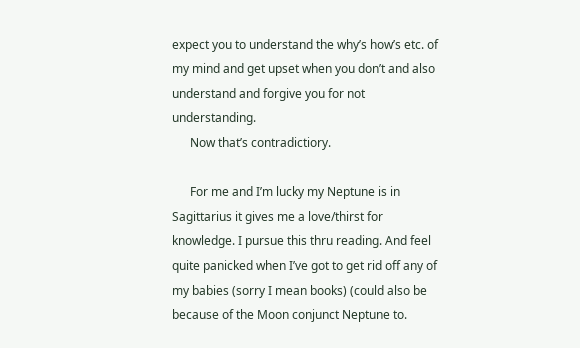expect you to understand the why’s how’s etc. of my mind and get upset when you don’t and also understand and forgive you for not understanding.
      Now that’s contradictiory.

      For me and I’m lucky my Neptune is in Sagittarius it gives me a love/thirst for knowledge. I pursue this thru reading. And feel quite panicked when I’ve got to get rid off any of my babies (sorry I mean books) (could also be because of the Moon conjunct Neptune to.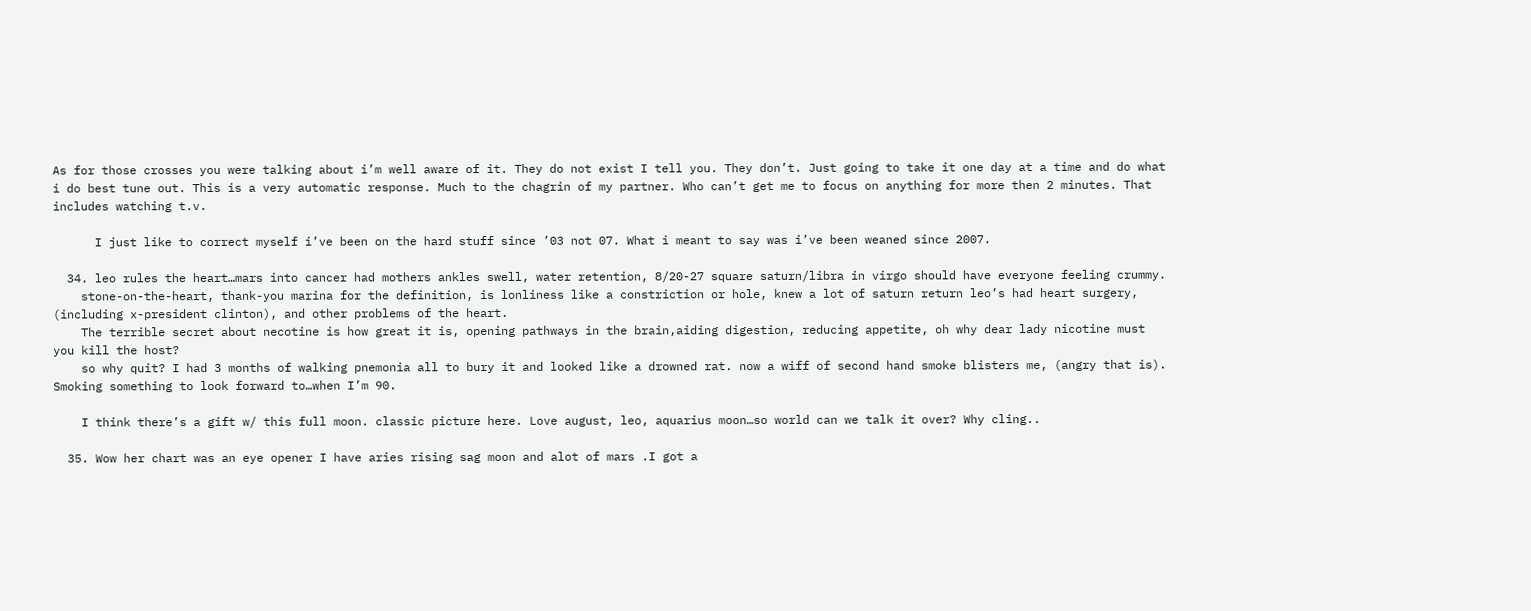As for those crosses you were talking about i’m well aware of it. They do not exist I tell you. They don’t. Just going to take it one day at a time and do what i do best tune out. This is a very automatic response. Much to the chagrin of my partner. Who can’t get me to focus on anything for more then 2 minutes. That includes watching t.v.

      I just like to correct myself i’ve been on the hard stuff since ’03 not 07. What i meant to say was i’ve been weaned since 2007.

  34. leo rules the heart…mars into cancer had mothers ankles swell, water retention, 8/20-27 square saturn/libra in virgo should have everyone feeling crummy.
    stone-on-the-heart, thank-you marina for the definition, is lonliness like a constriction or hole, knew a lot of saturn return leo’s had heart surgery, (including x-president clinton), and other problems of the heart.
    The terrible secret about necotine is how great it is, opening pathways in the brain,aiding digestion, reducing appetite, oh why dear lady nicotine must you kill the host?
    so why quit? I had 3 months of walking pnemonia all to bury it and looked like a drowned rat. now a wiff of second hand smoke blisters me, (angry that is). Smoking something to look forward to…when I’m 90.

    I think there’s a gift w/ this full moon. classic picture here. Love august, leo, aquarius moon…so world can we talk it over? Why cling..

  35. Wow her chart was an eye opener I have aries rising sag moon and alot of mars .I got a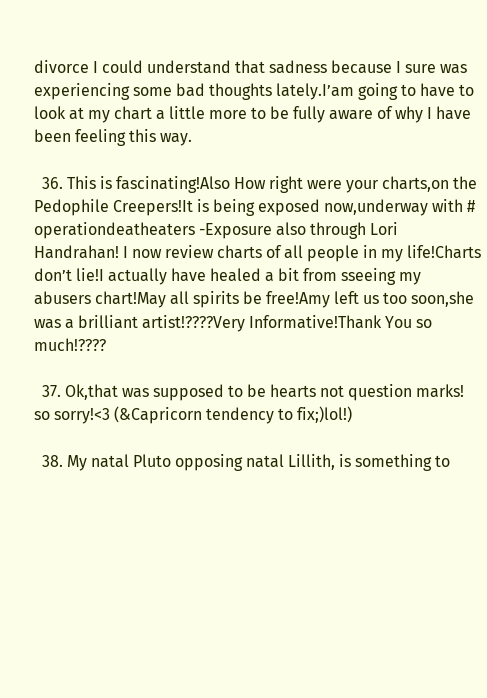divorce I could understand that sadness because I sure was experiencing some bad thoughts lately.I’am going to have to look at my chart a little more to be fully aware of why I have been feeling this way.

  36. This is fascinating!Also How right were your charts,on the Pedophile Creepers!It is being exposed now,underway with # operationdeatheaters -Exposure also through Lori Handrahan! I now review charts of all people in my life!Charts don’t lie!I actually have healed a bit from sseeing my abusers chart!May all spirits be free!Amy left us too soon,she was a brilliant artist!????Very Informative!Thank You so much!????

  37. Ok,that was supposed to be hearts not question marks! so sorry!<3 (&Capricorn tendency to fix;)lol!)

  38. My natal Pluto opposing natal Lillith, is something to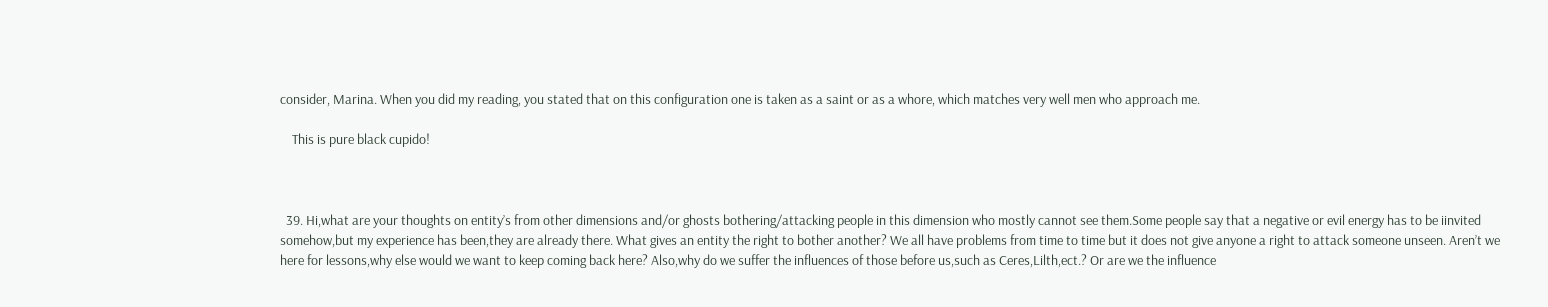consider, Marina. When you did my reading, you stated that on this configuration one is taken as a saint or as a whore, which matches very well men who approach me.

    This is pure black cupido!



  39. Hi,what are your thoughts on entity’s from other dimensions and/or ghosts bothering/attacking people in this dimension who mostly cannot see them.Some people say that a negative or evil energy has to be iinvited somehow,but my experience has been,they are already there. What gives an entity the right to bother another? We all have problems from time to time but it does not give anyone a right to attack someone unseen. Aren’t we here for lessons,why else would we want to keep coming back here? Also,why do we suffer the influences of those before us,such as Ceres,Lilth,ect.? Or are we the influence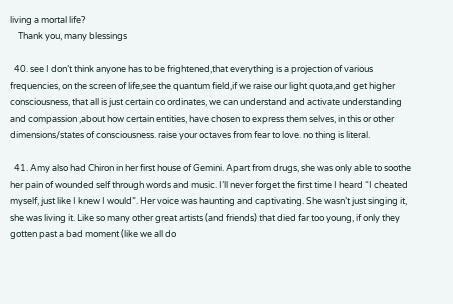living a mortal life?
    Thank you, many blessings

  40. see I don’t think anyone has to be frightened,that everything is a projection of various frequencies, on the screen of life,see the quantum field,if we raise our light quota,and get higher consciousness, that all is just certain co ordinates, we can understand and activate understanding and compassion ,about how certain entities, have chosen to express them selves, in this or other dimensions/states of consciousness. raise your octaves from fear to love. no thing is literal.

  41. Amy also had Chiron in her first house of Gemini. Apart from drugs, she was only able to soothe her pain of wounded self through words and music. I’ll never forget the first time I heard “I cheated myself, just like I knew I would”. Her voice was haunting and captivating. She wasn’t just singing it, she was living it. Like so many other great artists (and friends) that died far too young, if only they gotten past a bad moment (like we all do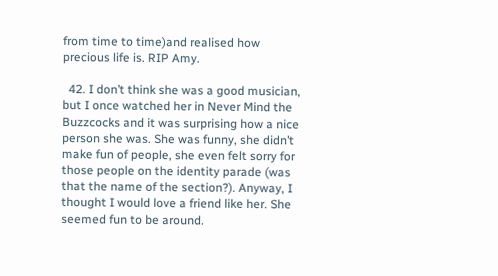from time to time)and realised how precious life is. RIP Amy.

  42. I don’t think she was a good musician, but I once watched her in Never Mind the Buzzcocks and it was surprising how a nice person she was. She was funny, she didn’t make fun of people, she even felt sorry for those people on the identity parade (was that the name of the section?). Anyway, I thought I would love a friend like her. She seemed fun to be around.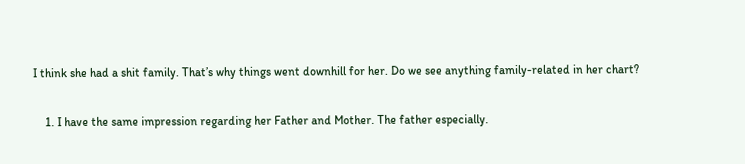I think she had a shit family. That’s why things went downhill for her. Do we see anything family-related in her chart?

    1. I have the same impression regarding her Father and Mother. The father especially.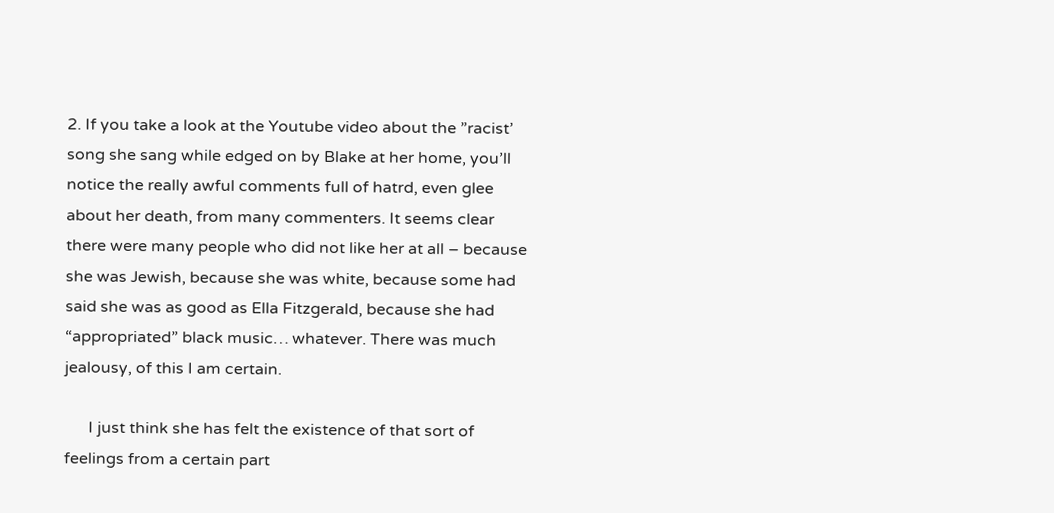2. If you take a look at the Youtube video about the ”racist’ song she sang while edged on by Blake at her home, you’ll notice the really awful comments full of hatrd, even glee about her death, from many commenters. It seems clear there were many people who did not like her at all – because she was Jewish, because she was white, because some had said she was as good as Ella Fitzgerald, because she had “appropriated” black music… whatever. There was much jealousy, of this I am certain.

      I just think she has felt the existence of that sort of feelings from a certain part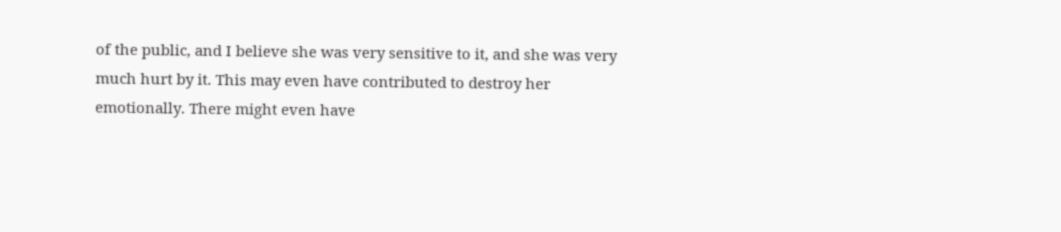of the public, and I believe she was very sensitive to it, and she was very much hurt by it. This may even have contributed to destroy her emotionally. There might even have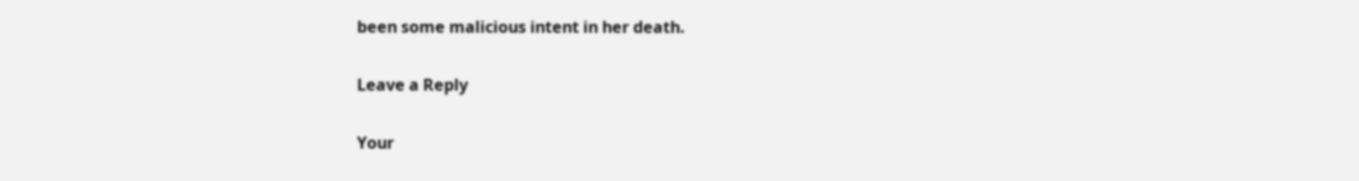been some malicious intent in her death.

Leave a Reply

Your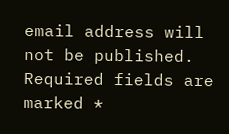email address will not be published. Required fields are marked *